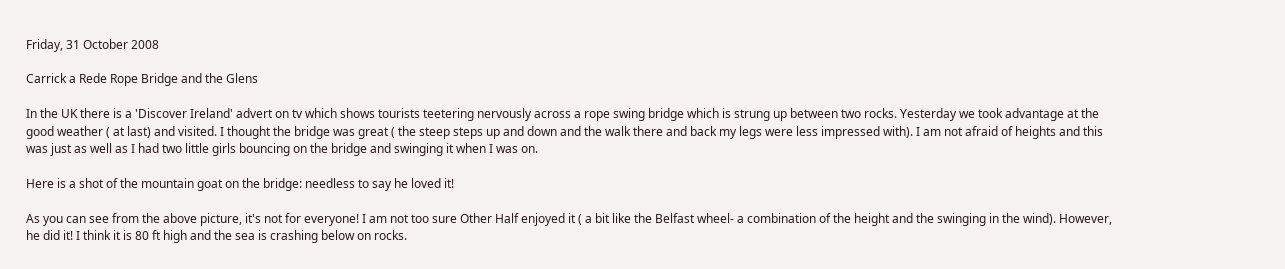Friday, 31 October 2008

Carrick a Rede Rope Bridge and the Glens

In the UK there is a 'Discover Ireland' advert on tv which shows tourists teetering nervously across a rope swing bridge which is strung up between two rocks. Yesterday we took advantage at the good weather ( at last) and visited. I thought the bridge was great ( the steep steps up and down and the walk there and back my legs were less impressed with). I am not afraid of heights and this was just as well as I had two little girls bouncing on the bridge and swinging it when I was on.

Here is a shot of the mountain goat on the bridge: needless to say he loved it!

As you can see from the above picture, it's not for everyone! I am not too sure Other Half enjoyed it ( a bit like the Belfast wheel- a combination of the height and the swinging in the wind). However, he did it! I think it is 80 ft high and the sea is crashing below on rocks.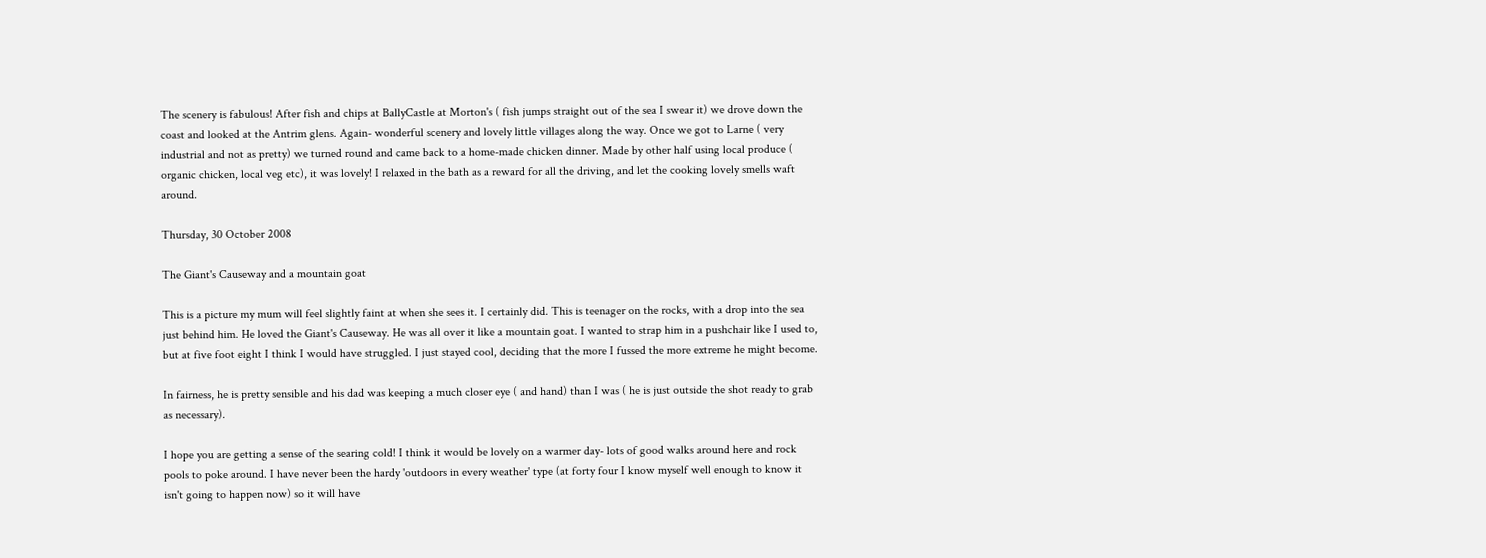The scenery is fabulous! After fish and chips at BallyCastle at Morton's ( fish jumps straight out of the sea I swear it) we drove down the coast and looked at the Antrim glens. Again- wonderful scenery and lovely little villages along the way. Once we got to Larne ( very industrial and not as pretty) we turned round and came back to a home-made chicken dinner. Made by other half using local produce ( organic chicken, local veg etc), it was lovely! I relaxed in the bath as a reward for all the driving, and let the cooking lovely smells waft around.

Thursday, 30 October 2008

The Giant's Causeway and a mountain goat

This is a picture my mum will feel slightly faint at when she sees it. I certainly did. This is teenager on the rocks, with a drop into the sea just behind him. He loved the Giant's Causeway. He was all over it like a mountain goat. I wanted to strap him in a pushchair like I used to, but at five foot eight I think I would have struggled. I just stayed cool, deciding that the more I fussed the more extreme he might become.

In fairness, he is pretty sensible and his dad was keeping a much closer eye ( and hand) than I was ( he is just outside the shot ready to grab as necessary).

I hope you are getting a sense of the searing cold! I think it would be lovely on a warmer day- lots of good walks around here and rock pools to poke around. I have never been the hardy 'outdoors in every weather' type (at forty four I know myself well enough to know it isn't going to happen now) so it will have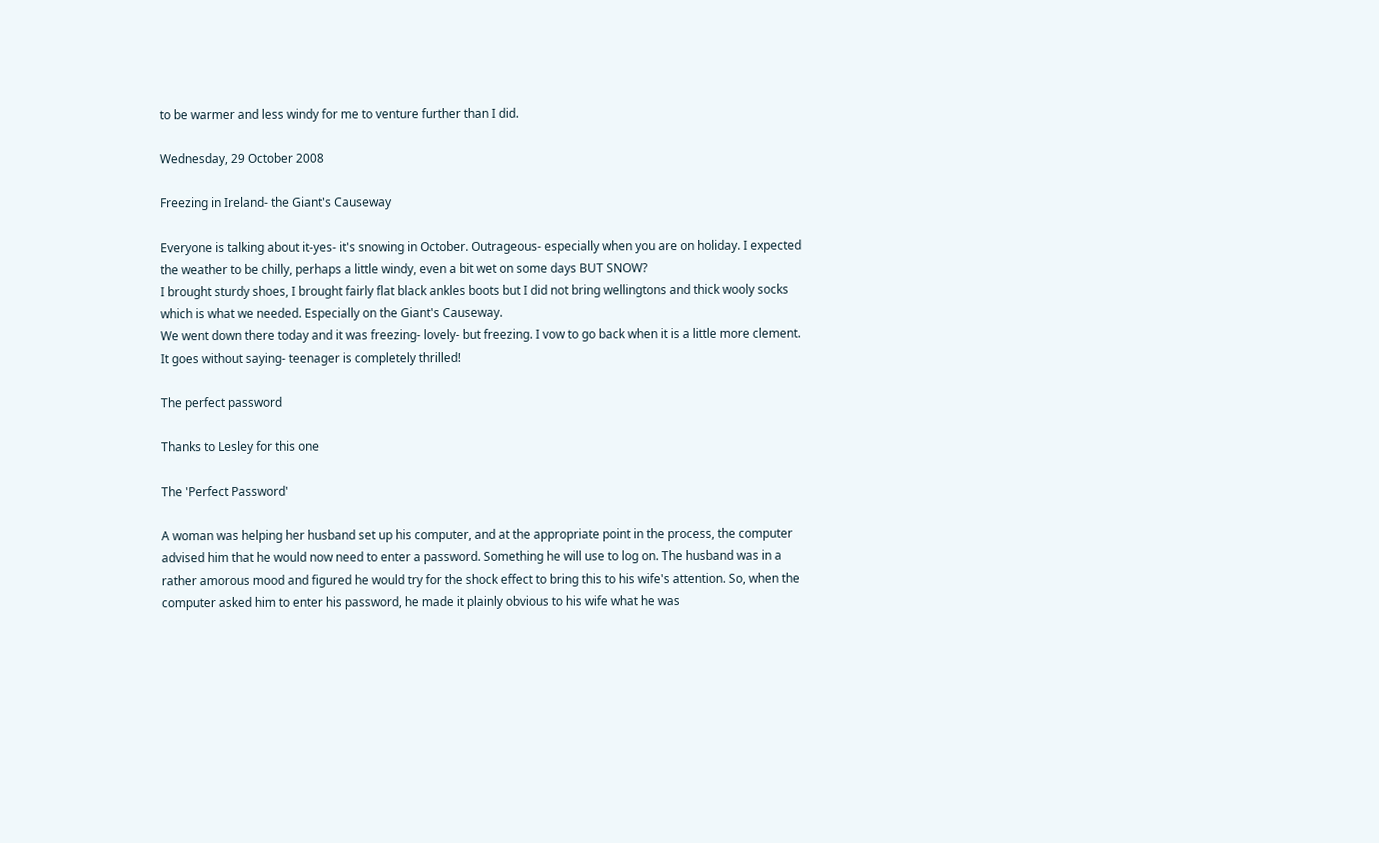to be warmer and less windy for me to venture further than I did.

Wednesday, 29 October 2008

Freezing in Ireland- the Giant's Causeway

Everyone is talking about it-yes- it's snowing in October. Outrageous- especially when you are on holiday. I expected the weather to be chilly, perhaps a little windy, even a bit wet on some days BUT SNOW?
I brought sturdy shoes, I brought fairly flat black ankles boots but I did not bring wellingtons and thick wooly socks which is what we needed. Especially on the Giant's Causeway.
We went down there today and it was freezing- lovely- but freezing. I vow to go back when it is a little more clement.
It goes without saying- teenager is completely thrilled!

The perfect password

Thanks to Lesley for this one

The 'Perfect Password'

A woman was helping her husband set up his computer, and at the appropriate point in the process, the computer advised him that he would now need to enter a password. Something he will use to log on. The husband was in a rather amorous mood and figured he would try for the shock effect to bring this to his wife's attention. So, when the computer asked him to enter his password, he made it plainly obvious to his wife what he was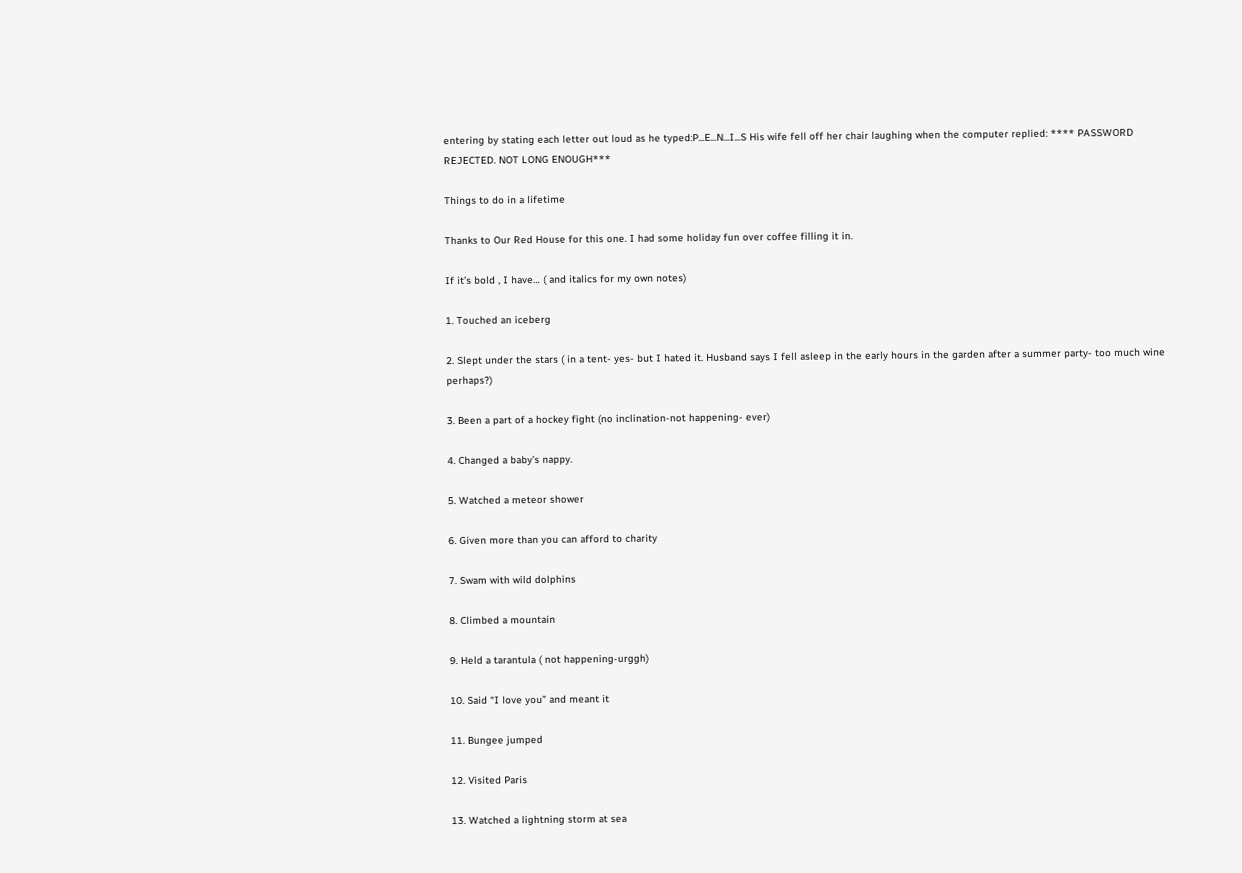entering by stating each letter out loud as he typed:P...E...N...I...S His wife fell off her chair laughing when the computer replied: **** PASSWORD REJECTED. NOT LONG ENOUGH***

Things to do in a lifetime

Thanks to Our Red House for this one. I had some holiday fun over coffee filling it in.

If it’s bold , I have… ( and italics for my own notes)

1. Touched an iceberg

2. Slept under the stars ( in a tent- yes- but I hated it. Husband says I fell asleep in the early hours in the garden after a summer party- too much wine perhaps?)

3. Been a part of a hockey fight (no inclination-not happening- ever)

4. Changed a baby’s nappy.

5. Watched a meteor shower

6. Given more than you can afford to charity

7. Swam with wild dolphins

8. Climbed a mountain

9. Held a tarantula ( not happening-urggh)

10. Said “I love you” and meant it

11. Bungee jumped

12. Visited Paris

13. Watched a lightning storm at sea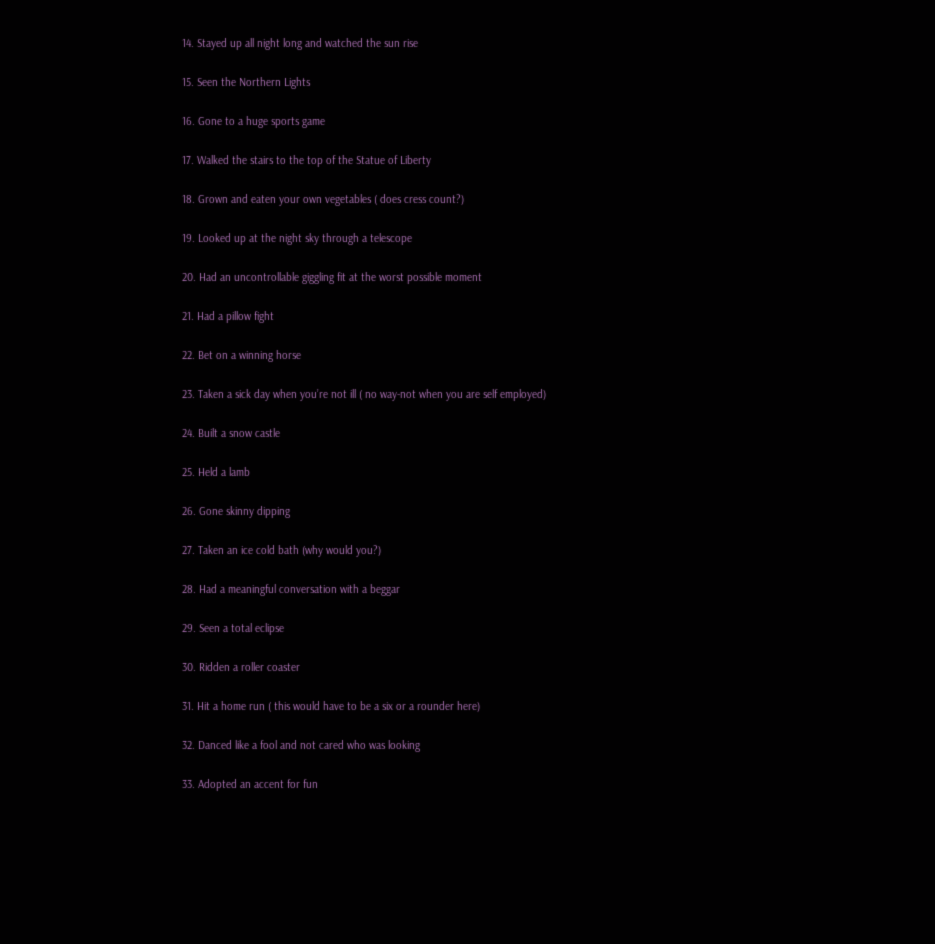14. Stayed up all night long and watched the sun rise

15. Seen the Northern Lights

16. Gone to a huge sports game

17. Walked the stairs to the top of the Statue of Liberty

18. Grown and eaten your own vegetables ( does cress count?)

19. Looked up at the night sky through a telescope

20. Had an uncontrollable giggling fit at the worst possible moment

21. Had a pillow fight

22. Bet on a winning horse

23. Taken a sick day when you’re not ill ( no way-not when you are self employed)

24. Built a snow castle

25. Held a lamb

26. Gone skinny dipping

27. Taken an ice cold bath (why would you?)

28. Had a meaningful conversation with a beggar

29. Seen a total eclipse

30. Ridden a roller coaster

31. Hit a home run ( this would have to be a six or a rounder here)

32. Danced like a fool and not cared who was looking

33. Adopted an accent for fun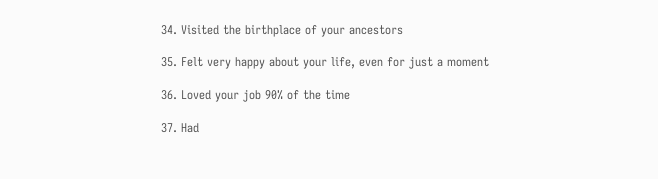34. Visited the birthplace of your ancestors

35. Felt very happy about your life, even for just a moment

36. Loved your job 90% of the time

37. Had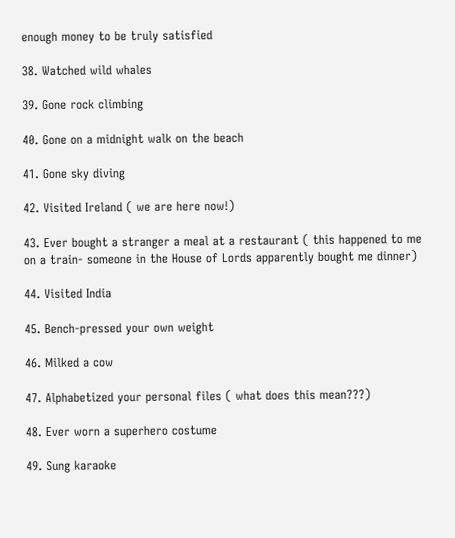enough money to be truly satisfied

38. Watched wild whales

39. Gone rock climbing

40. Gone on a midnight walk on the beach

41. Gone sky diving

42. Visited Ireland ( we are here now!)

43. Ever bought a stranger a meal at a restaurant ( this happened to me on a train- someone in the House of Lords apparently bought me dinner)

44. Visited India

45. Bench-pressed your own weight

46. Milked a cow

47. Alphabetized your personal files ( what does this mean???)

48. Ever worn a superhero costume

49. Sung karaoke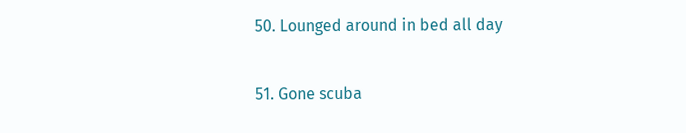50. Lounged around in bed all day

51. Gone scuba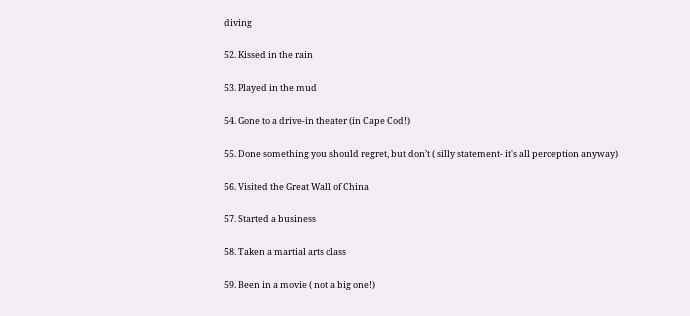diving

52. Kissed in the rain

53. Played in the mud

54. Gone to a drive-in theater (in Cape Cod!)

55. Done something you should regret, but don’t ( silly statement- it's all perception anyway)

56. Visited the Great Wall of China

57. Started a business

58. Taken a martial arts class

59. Been in a movie ( not a big one!)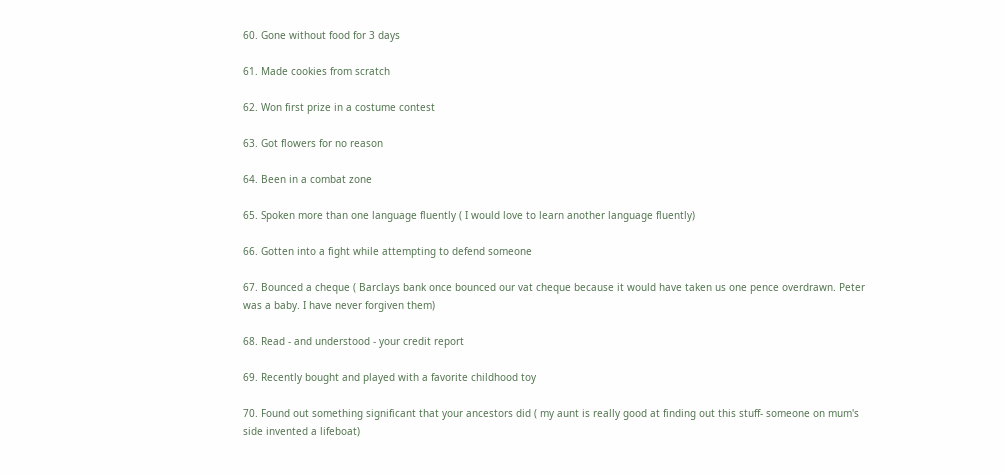60. Gone without food for 3 days

61. Made cookies from scratch

62. Won first prize in a costume contest

63. Got flowers for no reason

64. Been in a combat zone

65. Spoken more than one language fluently ( I would love to learn another language fluently)

66. Gotten into a fight while attempting to defend someone

67. Bounced a cheque ( Barclays bank once bounced our vat cheque because it would have taken us one pence overdrawn. Peter was a baby. I have never forgiven them)

68. Read - and understood - your credit report

69. Recently bought and played with a favorite childhood toy

70. Found out something significant that your ancestors did ( my aunt is really good at finding out this stuff- someone on mum's side invented a lifeboat)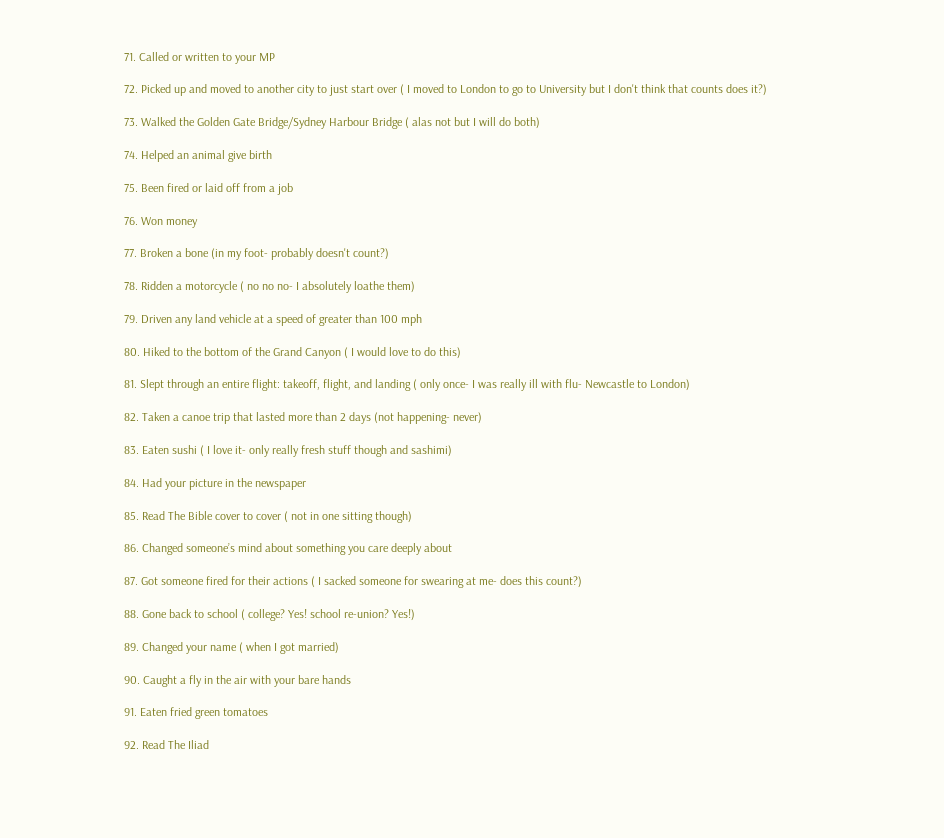71. Called or written to your MP

72. Picked up and moved to another city to just start over ( I moved to London to go to University but I don't think that counts does it?)

73. Walked the Golden Gate Bridge/Sydney Harbour Bridge ( alas not but I will do both)

74. Helped an animal give birth

75. Been fired or laid off from a job

76. Won money

77. Broken a bone (in my foot- probably doesn't count?)

78. Ridden a motorcycle ( no no no- I absolutely loathe them)

79. Driven any land vehicle at a speed of greater than 100 mph

80. Hiked to the bottom of the Grand Canyon ( I would love to do this)

81. Slept through an entire flight: takeoff, flight, and landing ( only once- I was really ill with flu- Newcastle to London)

82. Taken a canoe trip that lasted more than 2 days (not happening- never)

83. Eaten sushi ( I love it- only really fresh stuff though and sashimi)

84. Had your picture in the newspaper

85. Read The Bible cover to cover ( not in one sitting though)

86. Changed someone’s mind about something you care deeply about

87. Got someone fired for their actions ( I sacked someone for swearing at me- does this count?)

88. Gone back to school ( college? Yes! school re-union? Yes!)

89. Changed your name ( when I got married)

90. Caught a fly in the air with your bare hands

91. Eaten fried green tomatoes

92. Read The Iliad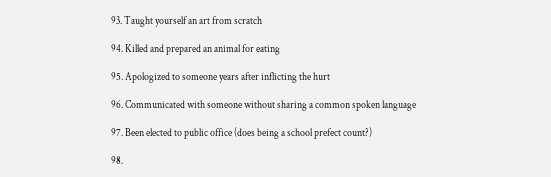93. Taught yourself an art from scratch

94. Killed and prepared an animal for eating

95. Apologized to someone years after inflicting the hurt

96. Communicated with someone without sharing a common spoken language

97. Been elected to public office (does being a school prefect count?)

98.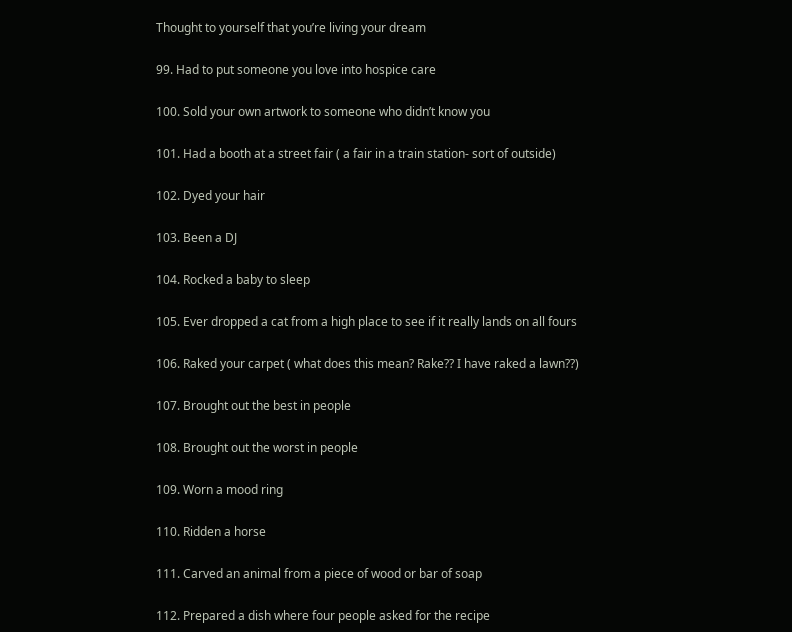Thought to yourself that you’re living your dream

99. Had to put someone you love into hospice care

100. Sold your own artwork to someone who didn’t know you

101. Had a booth at a street fair ( a fair in a train station- sort of outside)

102. Dyed your hair

103. Been a DJ

104. Rocked a baby to sleep

105. Ever dropped a cat from a high place to see if it really lands on all fours

106. Raked your carpet ( what does this mean? Rake?? I have raked a lawn??)

107. Brought out the best in people

108. Brought out the worst in people

109. Worn a mood ring

110. Ridden a horse

111. Carved an animal from a piece of wood or bar of soap

112. Prepared a dish where four people asked for the recipe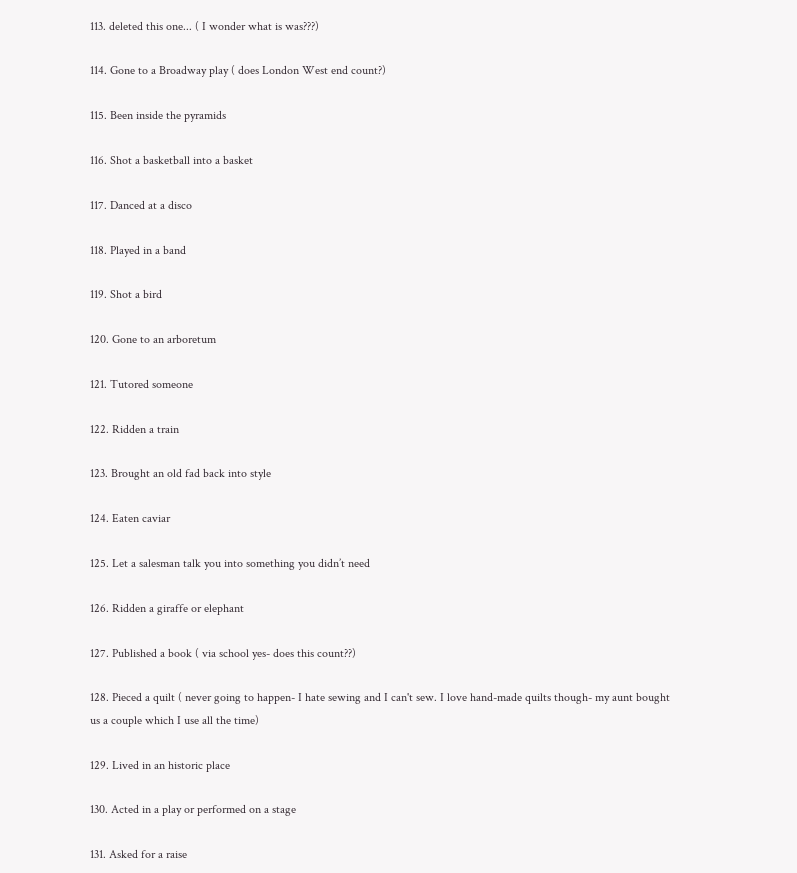113. deleted this one... ( I wonder what is was???)

114. Gone to a Broadway play ( does London West end count?)

115. Been inside the pyramids

116. Shot a basketball into a basket

117. Danced at a disco

118. Played in a band

119. Shot a bird

120. Gone to an arboretum

121. Tutored someone

122. Ridden a train

123. Brought an old fad back into style

124. Eaten caviar

125. Let a salesman talk you into something you didn’t need

126. Ridden a giraffe or elephant

127. Published a book ( via school yes- does this count??)

128. Pieced a quilt ( never going to happen- I hate sewing and I can't sew. I love hand-made quilts though- my aunt bought us a couple which I use all the time)

129. Lived in an historic place

130. Acted in a play or performed on a stage

131. Asked for a raise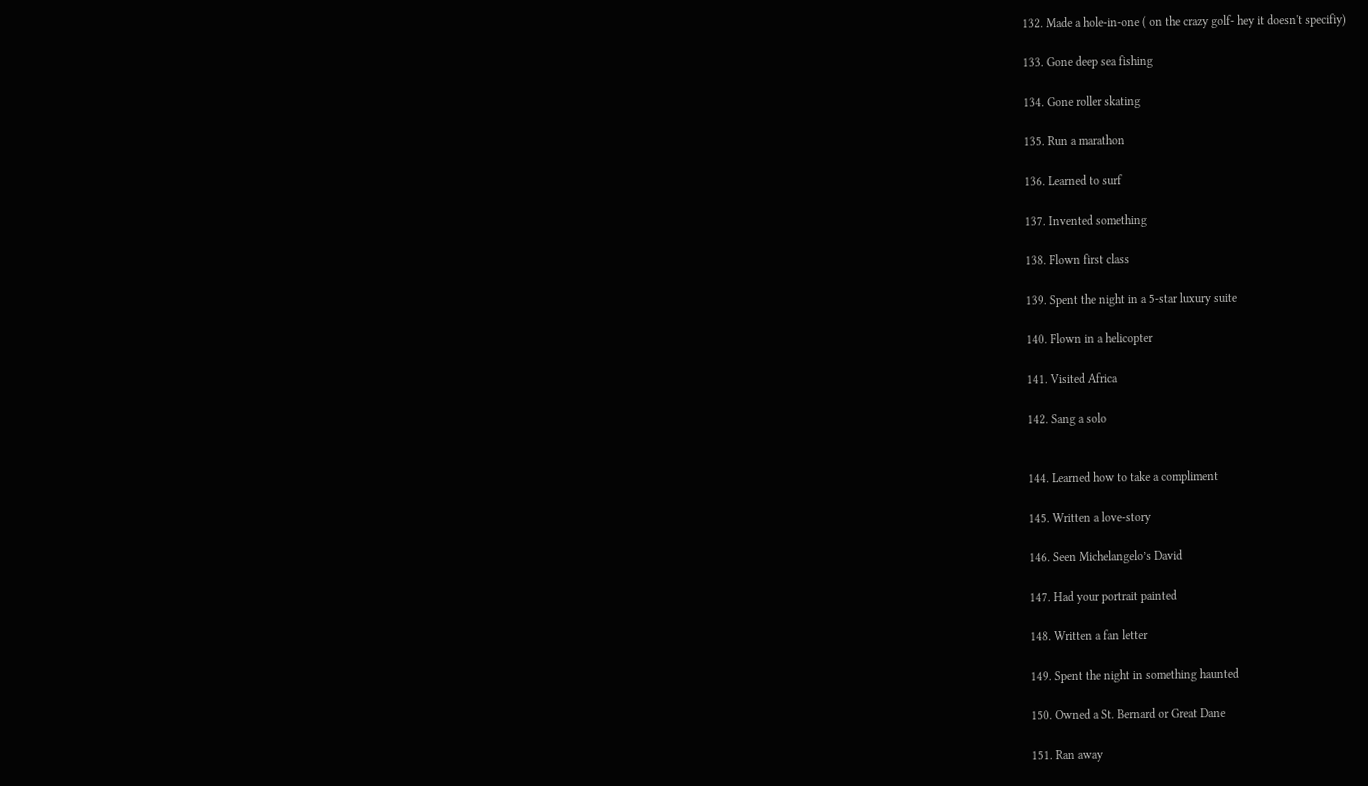132. Made a hole-in-one ( on the crazy golf- hey it doesn't specifiy)

133. Gone deep sea fishing

134. Gone roller skating

135. Run a marathon

136. Learned to surf

137. Invented something

138. Flown first class

139. Spent the night in a 5-star luxury suite

140. Flown in a helicopter

141. Visited Africa

142. Sang a solo


144. Learned how to take a compliment

145. Written a love-story

146. Seen Michelangelo’s David

147. Had your portrait painted

148. Written a fan letter

149. Spent the night in something haunted

150. Owned a St. Bernard or Great Dane

151. Ran away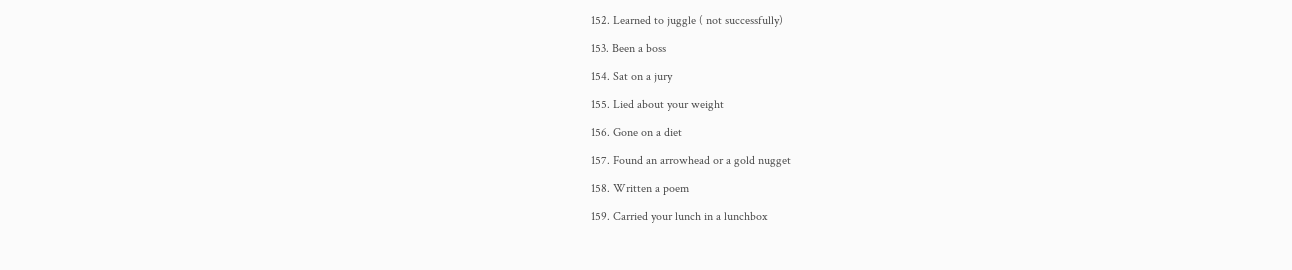152. Learned to juggle ( not successfully)

153. Been a boss

154. Sat on a jury

155. Lied about your weight

156. Gone on a diet

157. Found an arrowhead or a gold nugget

158. Written a poem

159. Carried your lunch in a lunchbox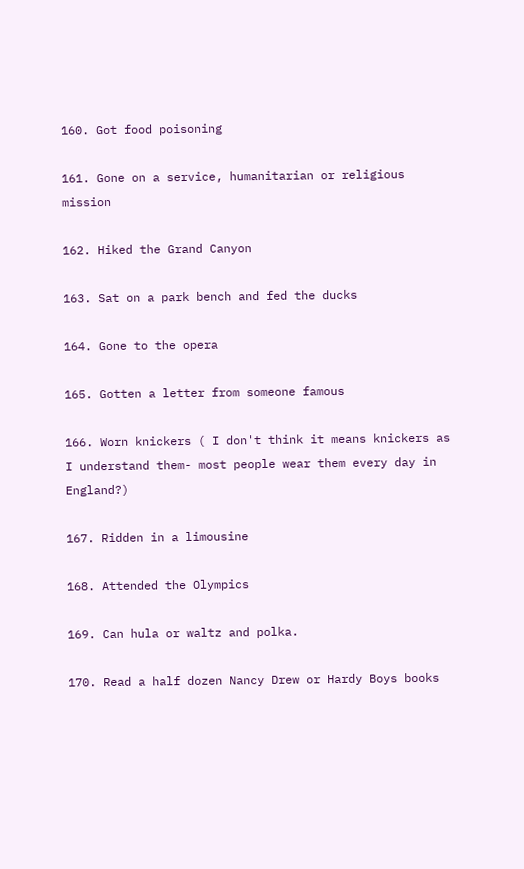160. Got food poisoning

161. Gone on a service, humanitarian or religious mission

162. Hiked the Grand Canyon

163. Sat on a park bench and fed the ducks

164. Gone to the opera

165. Gotten a letter from someone famous

166. Worn knickers ( I don't think it means knickers as I understand them- most people wear them every day in England?)

167. Ridden in a limousine

168. Attended the Olympics

169. Can hula or waltz and polka.

170. Read a half dozen Nancy Drew or Hardy Boys books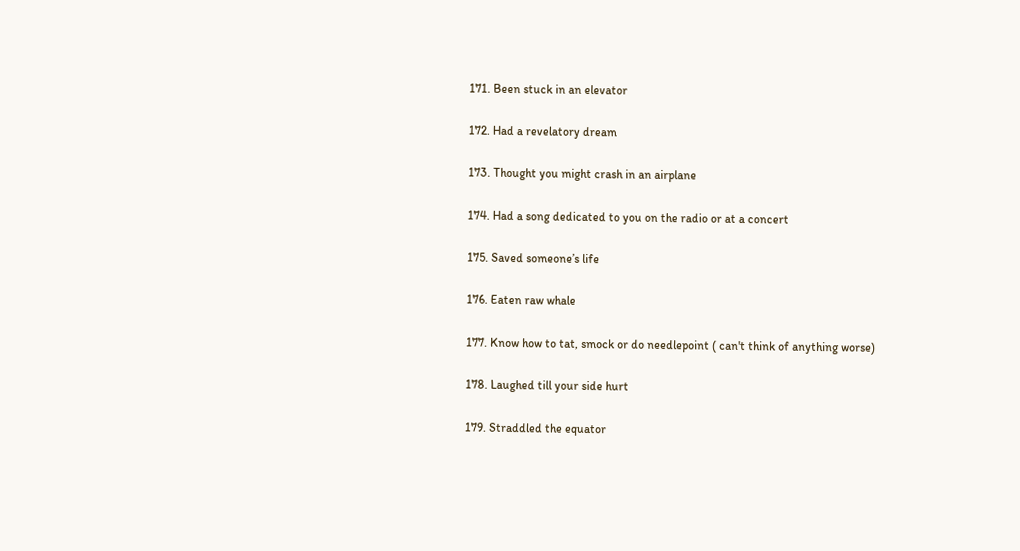171. Been stuck in an elevator

172. Had a revelatory dream

173. Thought you might crash in an airplane

174. Had a song dedicated to you on the radio or at a concert

175. Saved someone’s life

176. Eaten raw whale

177. Know how to tat, smock or do needlepoint ( can't think of anything worse)

178. Laughed till your side hurt

179. Straddled the equator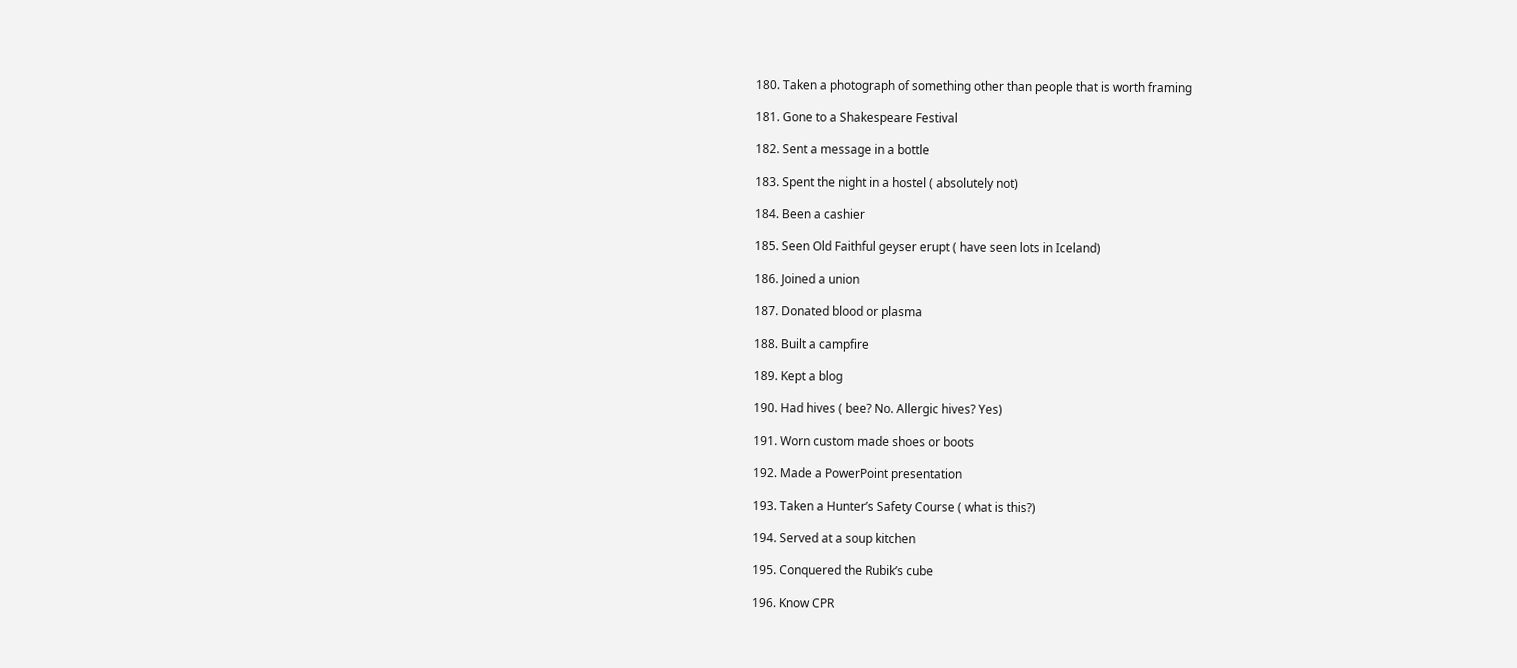180. Taken a photograph of something other than people that is worth framing

181. Gone to a Shakespeare Festival

182. Sent a message in a bottle

183. Spent the night in a hostel ( absolutely not)

184. Been a cashier

185. Seen Old Faithful geyser erupt ( have seen lots in Iceland)

186. Joined a union

187. Donated blood or plasma

188. Built a campfire

189. Kept a blog

190. Had hives ( bee? No. Allergic hives? Yes)

191. Worn custom made shoes or boots

192. Made a PowerPoint presentation

193. Taken a Hunter’s Safety Course ( what is this?)

194. Served at a soup kitchen

195. Conquered the Rubik’s cube

196. Know CPR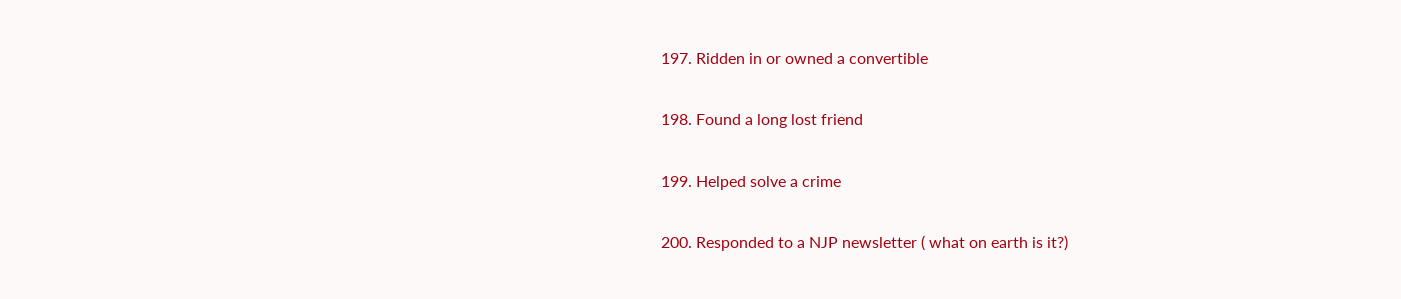197. Ridden in or owned a convertible

198. Found a long lost friend

199. Helped solve a crime

200. Responded to a NJP newsletter ( what on earth is it?)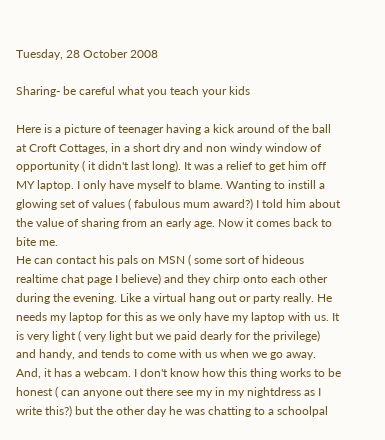Tuesday, 28 October 2008

Sharing- be careful what you teach your kids

Here is a picture of teenager having a kick around of the ball at Croft Cottages, in a short dry and non windy window of opportunity ( it didn't last long). It was a relief to get him off MY laptop. I only have myself to blame. Wanting to instill a glowing set of values ( fabulous mum award?) I told him about the value of sharing from an early age. Now it comes back to bite me.
He can contact his pals on MSN ( some sort of hideous realtime chat page I believe) and they chirp onto each other during the evening. Like a virtual hang out or party really. He needs my laptop for this as we only have my laptop with us. It is very light ( very light but we paid dearly for the privilege) and handy, and tends to come with us when we go away.
And, it has a webcam. I don't know how this thing works to be honest ( can anyone out there see my in my nightdress as I write this?) but the other day he was chatting to a schoolpal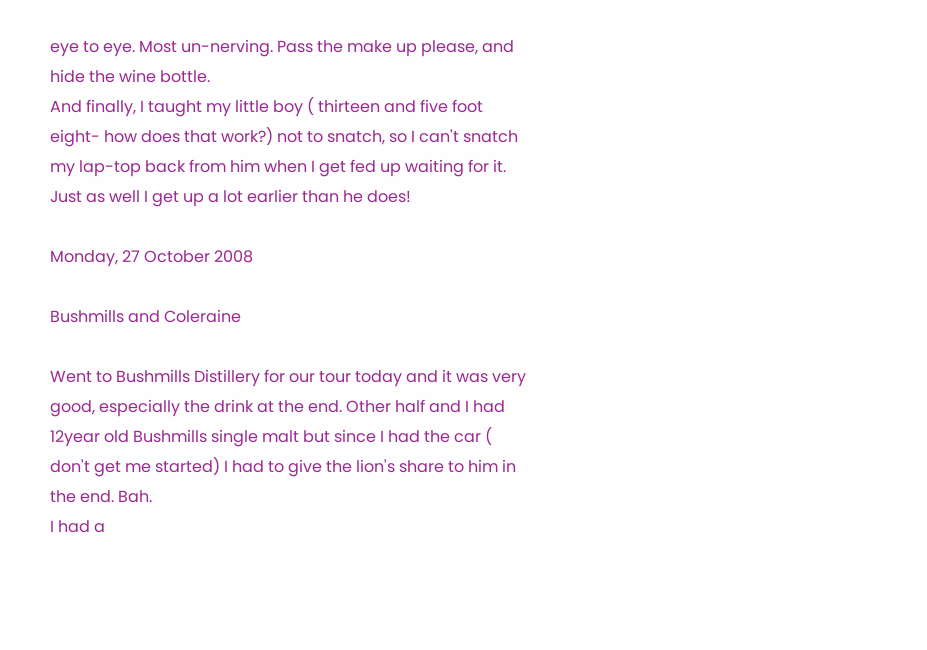eye to eye. Most un-nerving. Pass the make up please, and hide the wine bottle.
And finally, I taught my little boy ( thirteen and five foot eight- how does that work?) not to snatch, so I can't snatch my lap-top back from him when I get fed up waiting for it. Just as well I get up a lot earlier than he does!

Monday, 27 October 2008

Bushmills and Coleraine

Went to Bushmills Distillery for our tour today and it was very good, especially the drink at the end. Other half and I had 12year old Bushmills single malt but since I had the car ( don't get me started) I had to give the lion's share to him in the end. Bah.
I had a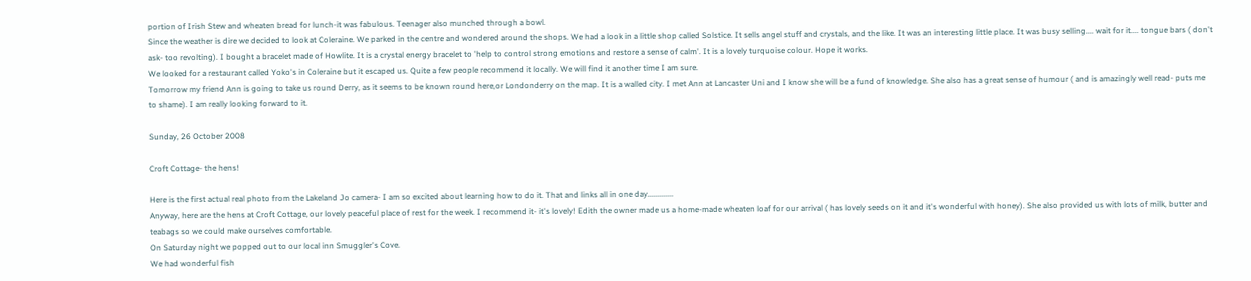portion of Irish Stew and wheaten bread for lunch-it was fabulous. Teenager also munched through a bowl.
Since the weather is dire we decided to look at Coleraine. We parked in the centre and wondered around the shops. We had a look in a little shop called Solstice. It sells angel stuff and crystals, and the like. It was an interesting little place. It was busy selling.... wait for it.... tongue bars ( don't ask- too revolting). I bought a bracelet made of Howlite. It is a crystal energy bracelet to 'help to control strong emotions and restore a sense of calm'. It is a lovely turquoise colour. Hope it works.
We looked for a restaurant called Yoko's in Coleraine but it escaped us. Quite a few people recommend it locally. We will find it another time I am sure.
Tomorrow my friend Ann is going to take us round Derry, as it seems to be known round here,or Londonderry on the map. It is a walled city. I met Ann at Lancaster Uni and I know she will be a fund of knowledge. She also has a great sense of humour ( and is amazingly well read- puts me to shame). I am really looking forward to it.

Sunday, 26 October 2008

Croft Cottage- the hens!

Here is the first actual real photo from the Lakeland Jo camera- I am so excited about learning how to do it. That and links all in one day.............
Anyway, here are the hens at Croft Cottage, our lovely peaceful place of rest for the week. I recommend it- it's lovely! Edith the owner made us a home-made wheaten loaf for our arrival ( has lovely seeds on it and it's wonderful with honey). She also provided us with lots of milk, butter and teabags so we could make ourselves comfortable.
On Saturday night we popped out to our local inn Smuggler's Cove.
We had wonderful fish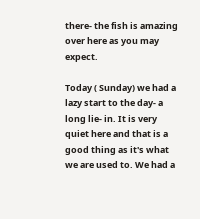there- the fish is amazing over here as you may expect.

Today ( Sunday) we had a lazy start to the day- a long lie- in. It is very quiet here and that is a good thing as it's what we are used to. We had a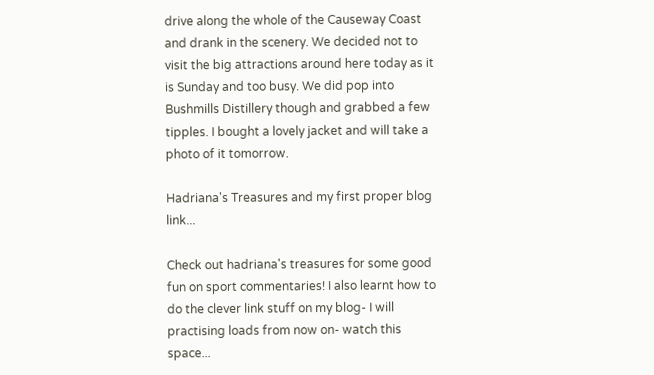drive along the whole of the Causeway Coast and drank in the scenery. We decided not to visit the big attractions around here today as it is Sunday and too busy. We did pop into Bushmills Distillery though and grabbed a few tipples. I bought a lovely jacket and will take a photo of it tomorrow.

Hadriana's Treasures and my first proper blog link...

Check out hadriana's treasures for some good fun on sport commentaries! I also learnt how to do the clever link stuff on my blog- I will practising loads from now on- watch this space...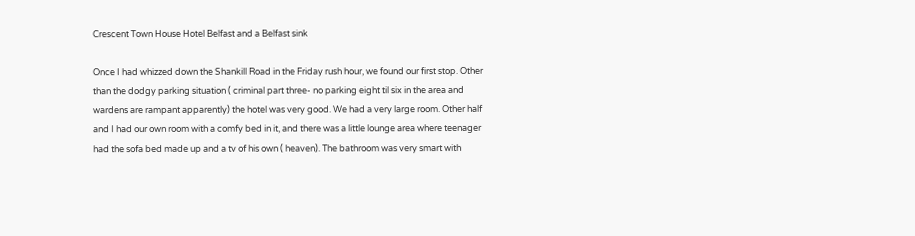Crescent Town House Hotel Belfast and a Belfast sink

Once I had whizzed down the Shankill Road in the Friday rush hour, we found our first stop. Other than the dodgy parking situation ( criminal part three- no parking eight til six in the area and wardens are rampant apparently) the hotel was very good. We had a very large room. Other half and I had our own room with a comfy bed in it, and there was a little lounge area where teenager had the sofa bed made up and a tv of his own ( heaven). The bathroom was very smart with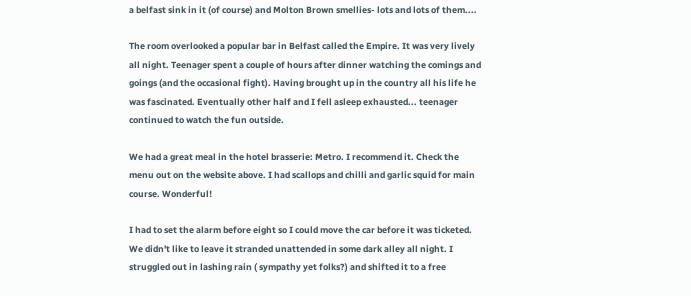a belfast sink in it (of course) and Molton Brown smellies- lots and lots of them....

The room overlooked a popular bar in Belfast called the Empire. It was very lively all night. Teenager spent a couple of hours after dinner watching the comings and goings (and the occasional fight). Having brought up in the country all his life he was fascinated. Eventually other half and I fell asleep exhausted... teenager continued to watch the fun outside.

We had a great meal in the hotel brasserie: Metro. I recommend it. Check the menu out on the website above. I had scallops and chilli and garlic squid for main course. Wonderful!

I had to set the alarm before eight so I could move the car before it was ticketed. We didn't like to leave it stranded unattended in some dark alley all night. I struggled out in lashing rain ( sympathy yet folks?) and shifted it to a free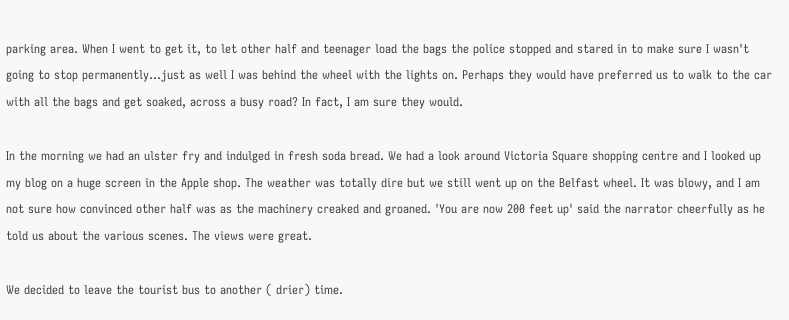parking area. When I went to get it, to let other half and teenager load the bags the police stopped and stared in to make sure I wasn't going to stop permanently...just as well I was behind the wheel with the lights on. Perhaps they would have preferred us to walk to the car with all the bags and get soaked, across a busy road? In fact, I am sure they would.

In the morning we had an ulster fry and indulged in fresh soda bread. We had a look around Victoria Square shopping centre and I looked up my blog on a huge screen in the Apple shop. The weather was totally dire but we still went up on the Belfast wheel. It was blowy, and I am not sure how convinced other half was as the machinery creaked and groaned. 'You are now 200 feet up' said the narrator cheerfully as he told us about the various scenes. The views were great.

We decided to leave the tourist bus to another ( drier) time.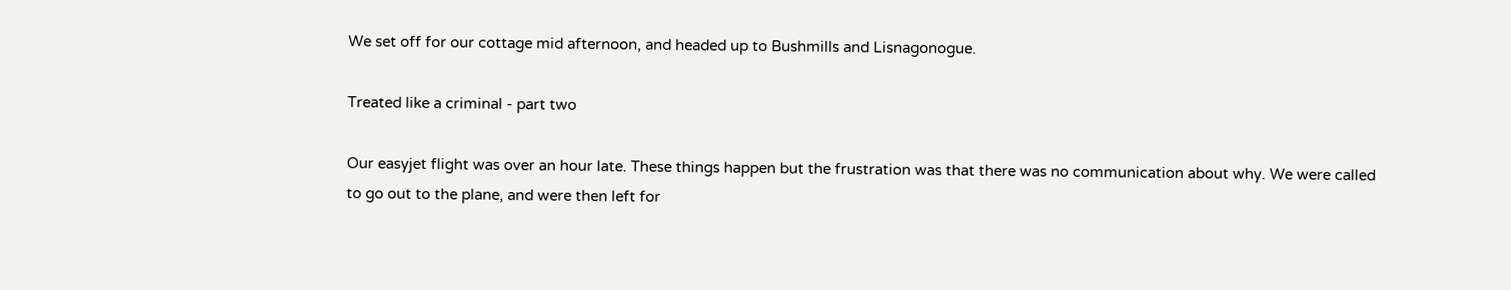We set off for our cottage mid afternoon, and headed up to Bushmills and Lisnagonogue.

Treated like a criminal - part two

Our easyjet flight was over an hour late. These things happen but the frustration was that there was no communication about why. We were called to go out to the plane, and were then left for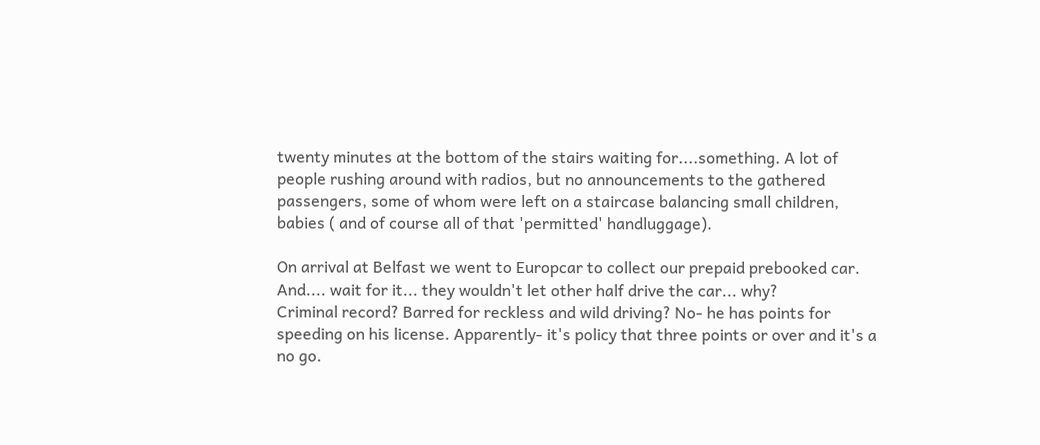twenty minutes at the bottom of the stairs waiting for....something. A lot of people rushing around with radios, but no announcements to the gathered passengers, some of whom were left on a staircase balancing small children, babies ( and of course all of that 'permitted' handluggage).

On arrival at Belfast we went to Europcar to collect our prepaid prebooked car. And.... wait for it... they wouldn't let other half drive the car... why?
Criminal record? Barred for reckless and wild driving? No- he has points for speeding on his license. Apparently- it's policy that three points or over and it's a no go.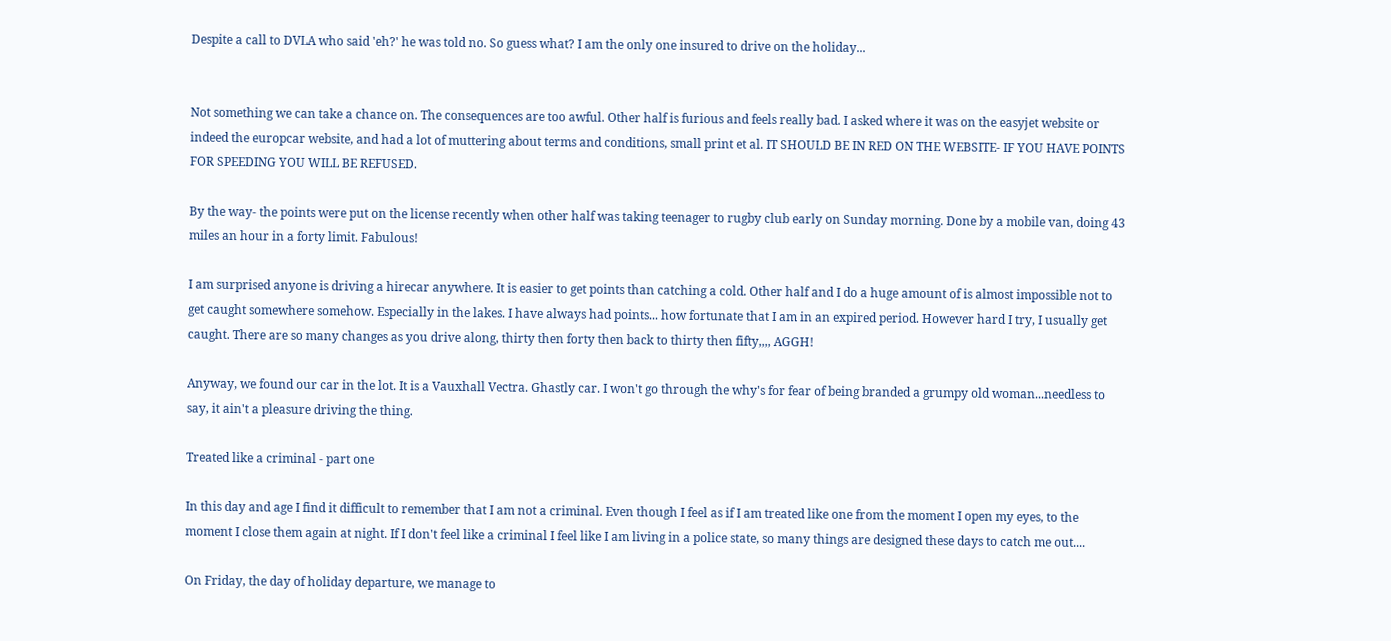Despite a call to DVLA who said 'eh?' he was told no. So guess what? I am the only one insured to drive on the holiday...


Not something we can take a chance on. The consequences are too awful. Other half is furious and feels really bad. I asked where it was on the easyjet website or indeed the europcar website, and had a lot of muttering about terms and conditions, small print et al. IT SHOULD BE IN RED ON THE WEBSITE- IF YOU HAVE POINTS FOR SPEEDING YOU WILL BE REFUSED.

By the way- the points were put on the license recently when other half was taking teenager to rugby club early on Sunday morning. Done by a mobile van, doing 43 miles an hour in a forty limit. Fabulous!

I am surprised anyone is driving a hirecar anywhere. It is easier to get points than catching a cold. Other half and I do a huge amount of is almost impossible not to get caught somewhere somehow. Especially in the lakes. I have always had points... how fortunate that I am in an expired period. However hard I try, I usually get caught. There are so many changes as you drive along, thirty then forty then back to thirty then fifty,,,, AGGH!

Anyway, we found our car in the lot. It is a Vauxhall Vectra. Ghastly car. I won't go through the why's for fear of being branded a grumpy old woman...needless to say, it ain't a pleasure driving the thing.

Treated like a criminal - part one

In this day and age I find it difficult to remember that I am not a criminal. Even though I feel as if I am treated like one from the moment I open my eyes, to the moment I close them again at night. If I don't feel like a criminal I feel like I am living in a police state, so many things are designed these days to catch me out....

On Friday, the day of holiday departure, we manage to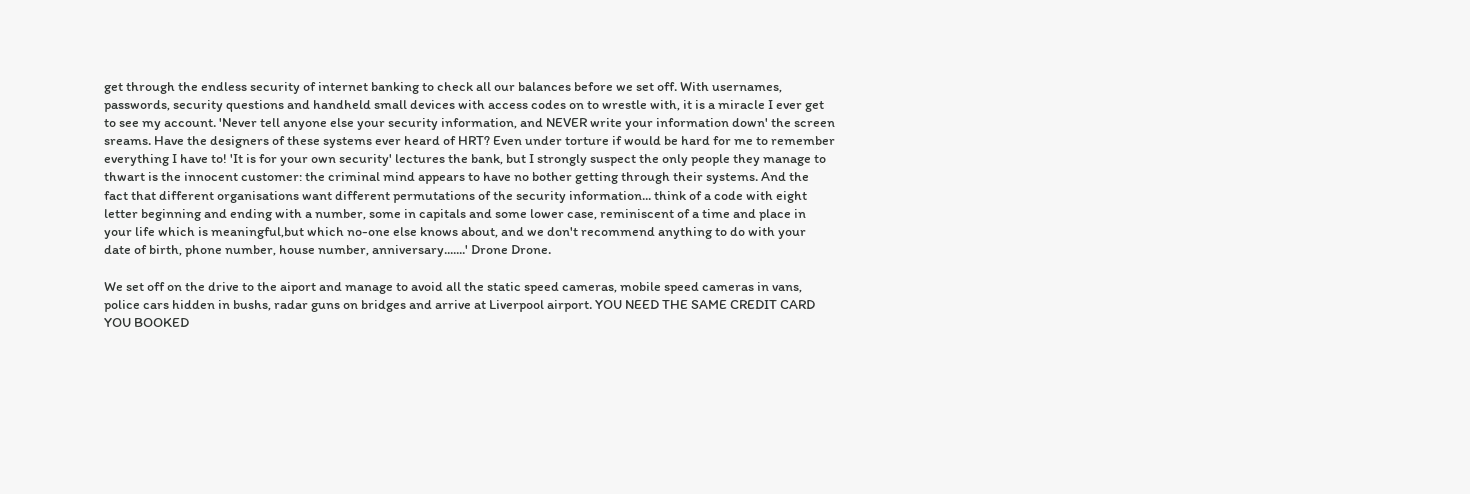get through the endless security of internet banking to check all our balances before we set off. With usernames, passwords, security questions and handheld small devices with access codes on to wrestle with, it is a miracle I ever get to see my account. 'Never tell anyone else your security information, and NEVER write your information down' the screen sreams. Have the designers of these systems ever heard of HRT? Even under torture if would be hard for me to remember everything I have to! 'It is for your own security' lectures the bank, but I strongly suspect the only people they manage to thwart is the innocent customer: the criminal mind appears to have no bother getting through their systems. And the fact that different organisations want different permutations of the security information... think of a code with eight letter beginning and ending with a number, some in capitals and some lower case, reminiscent of a time and place in your life which is meaningful,but which no-one else knows about, and we don't recommend anything to do with your date of birth, phone number, house number, anniversary.......' Drone Drone.

We set off on the drive to the aiport and manage to avoid all the static speed cameras, mobile speed cameras in vans, police cars hidden in bushs, radar guns on bridges and arrive at Liverpool airport. YOU NEED THE SAME CREDIT CARD YOU BOOKED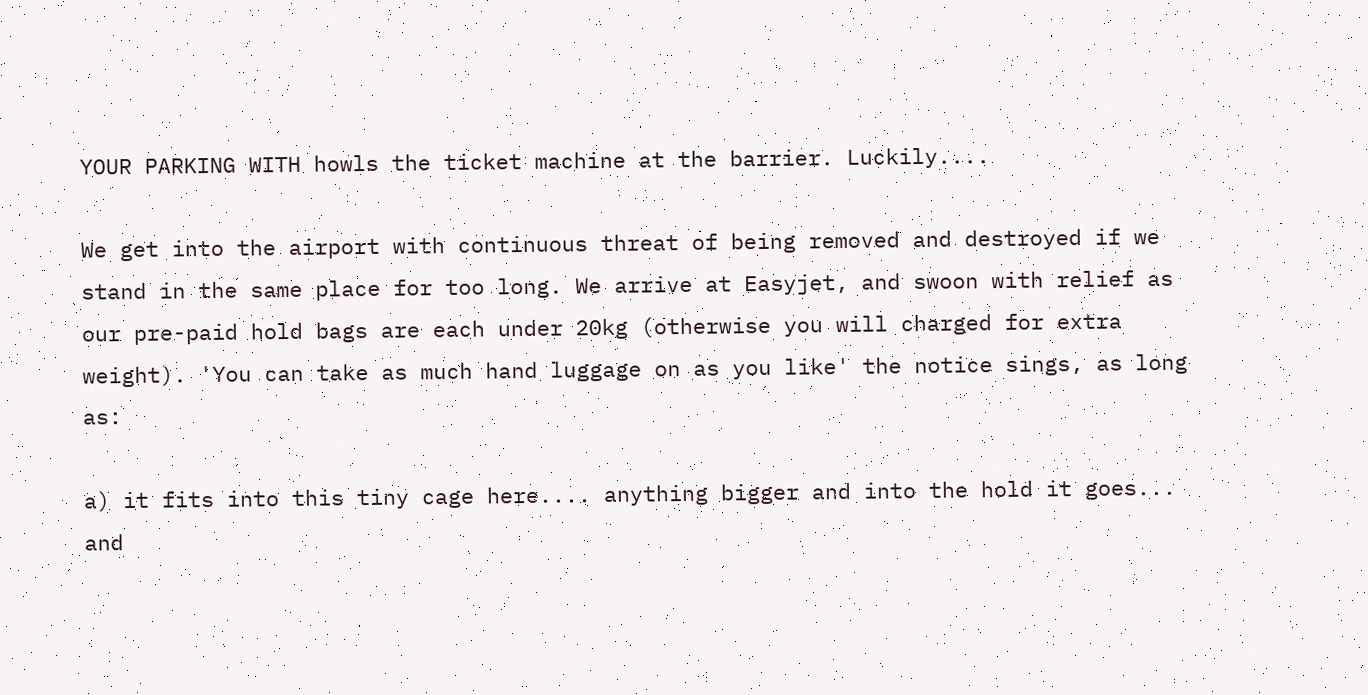YOUR PARKING WITH howls the ticket machine at the barrier. Luckily....

We get into the airport with continuous threat of being removed and destroyed if we stand in the same place for too long. We arrive at Easyjet, and swoon with relief as our pre-paid hold bags are each under 20kg (otherwise you will charged for extra weight). 'You can take as much hand luggage on as you like' the notice sings, as long as:

a) it fits into this tiny cage here.... anything bigger and into the hold it goes... and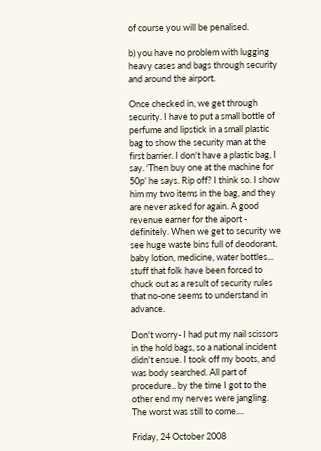of course you will be penalised.

b) you have no problem with lugging heavy cases and bags through security and around the airport.

Once checked in, we get through security. I have to put a small bottle of perfume and lipstick in a small plastic bag to show the security man at the first barrier. I don't have a plastic bag, I say. 'Then buy one at the machine for 50p' he says. Rip off? I think so. I show him my two items in the bag, and they are never asked for again. A good revenue earner for the aiport - definitely. When we get to security we see huge waste bins full of deodorant, baby lotion, medicine, water bottles... stuff that folk have been forced to chuck out as a result of security rules that no-one seems to understand in advance.

Don't worry- I had put my nail scissors in the hold bags, so a national incident didn't ensue. I took off my boots, and was body searched. All part of procedure.. by the time I got to the other end my nerves were jangling. The worst was still to come....

Friday, 24 October 2008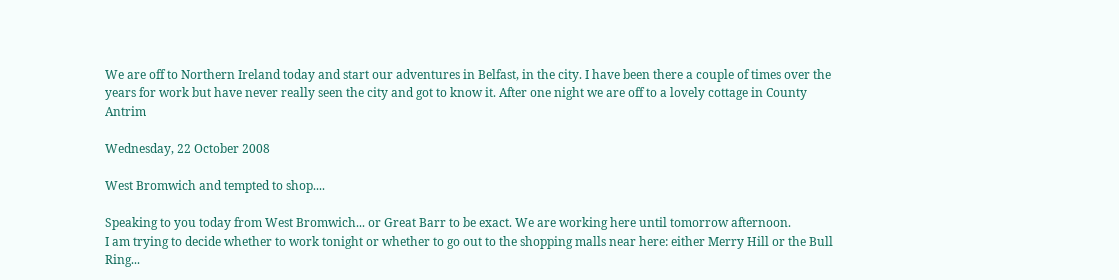We are off to Northern Ireland today and start our adventures in Belfast, in the city. I have been there a couple of times over the years for work but have never really seen the city and got to know it. After one night we are off to a lovely cottage in County Antrim

Wednesday, 22 October 2008

West Bromwich and tempted to shop....

Speaking to you today from West Bromwich... or Great Barr to be exact. We are working here until tomorrow afternoon.
I am trying to decide whether to work tonight or whether to go out to the shopping malls near here: either Merry Hill or the Bull Ring...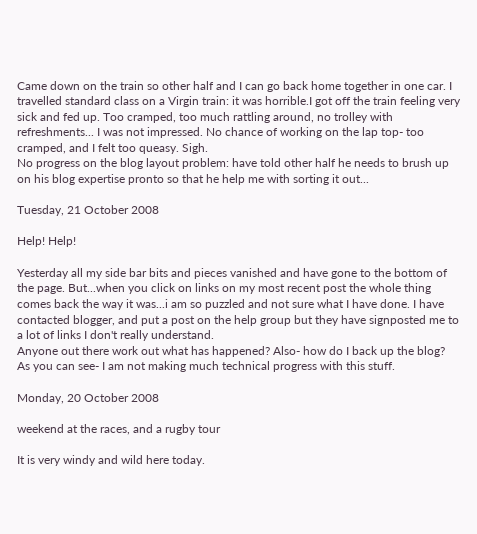Came down on the train so other half and I can go back home together in one car. I travelled standard class on a Virgin train: it was horrible.I got off the train feeling very sick and fed up. Too cramped, too much rattling around, no trolley with refreshments... I was not impressed. No chance of working on the lap top- too cramped, and I felt too queasy. Sigh.
No progress on the blog layout problem: have told other half he needs to brush up on his blog expertise pronto so that he help me with sorting it out...

Tuesday, 21 October 2008

Help! Help!

Yesterday all my side bar bits and pieces vanished and have gone to the bottom of the page. But...when you click on links on my most recent post the whole thing comes back the way it was...i am so puzzled and not sure what I have done. I have contacted blogger, and put a post on the help group but they have signposted me to a lot of links I don't really understand.
Anyone out there work out what has happened? Also- how do I back up the blog?
As you can see- I am not making much technical progress with this stuff.

Monday, 20 October 2008

weekend at the races, and a rugby tour

It is very windy and wild here today.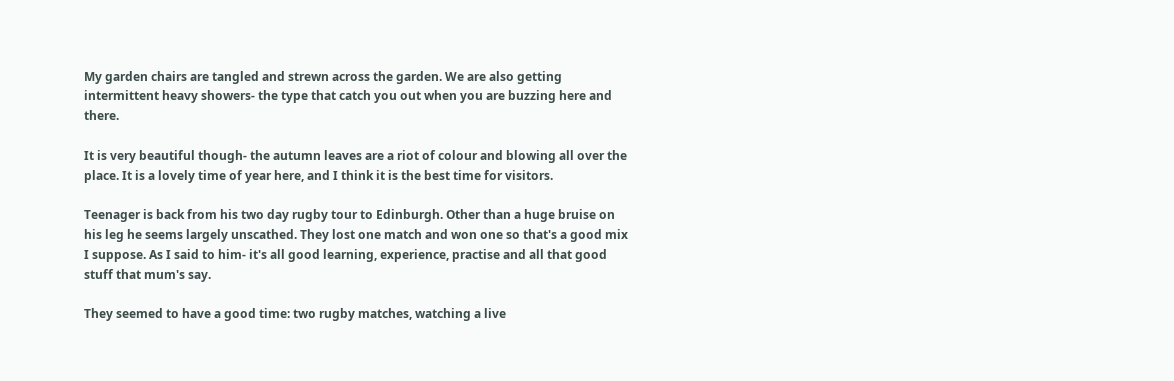My garden chairs are tangled and strewn across the garden. We are also getting intermittent heavy showers- the type that catch you out when you are buzzing here and there.

It is very beautiful though- the autumn leaves are a riot of colour and blowing all over the place. It is a lovely time of year here, and I think it is the best time for visitors.

Teenager is back from his two day rugby tour to Edinburgh. Other than a huge bruise on his leg he seems largely unscathed. They lost one match and won one so that's a good mix I suppose. As I said to him- it's all good learning, experience, practise and all that good stuff that mum's say.

They seemed to have a good time: two rugby matches, watching a live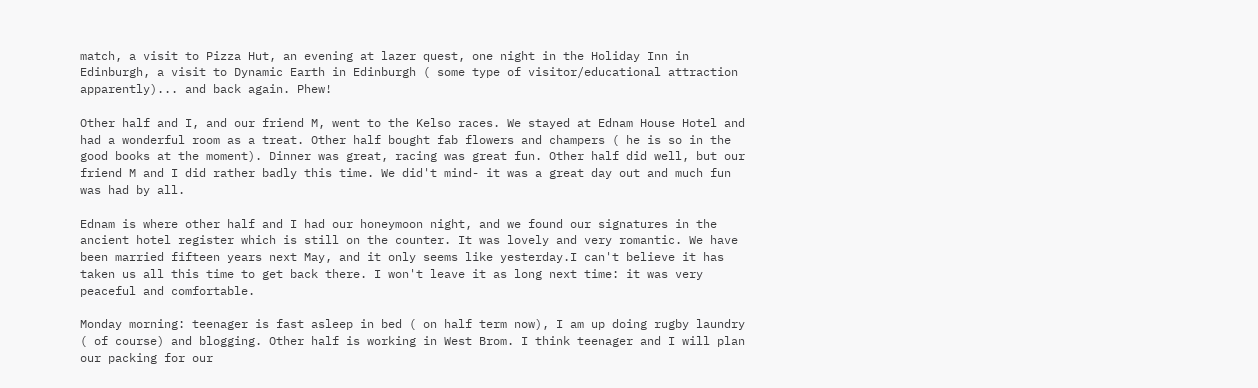match, a visit to Pizza Hut, an evening at lazer quest, one night in the Holiday Inn in Edinburgh, a visit to Dynamic Earth in Edinburgh ( some type of visitor/educational attraction apparently)... and back again. Phew!

Other half and I, and our friend M, went to the Kelso races. We stayed at Ednam House Hotel and had a wonderful room as a treat. Other half bought fab flowers and champers ( he is so in the good books at the moment). Dinner was great, racing was great fun. Other half did well, but our friend M and I did rather badly this time. We did't mind- it was a great day out and much fun was had by all.

Ednam is where other half and I had our honeymoon night, and we found our signatures in the ancient hotel register which is still on the counter. It was lovely and very romantic. We have been married fifteen years next May, and it only seems like yesterday.I can't believe it has taken us all this time to get back there. I won't leave it as long next time: it was very peaceful and comfortable.

Monday morning: teenager is fast asleep in bed ( on half term now), I am up doing rugby laundry ( of course) and blogging. Other half is working in West Brom. I think teenager and I will plan our packing for our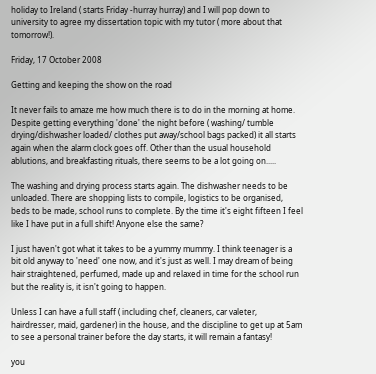holiday to Ireland ( starts Friday -hurray hurray) and I will pop down to university to agree my dissertation topic with my tutor ( more about that tomorrow!).

Friday, 17 October 2008

Getting and keeping the show on the road

It never fails to amaze me how much there is to do in the morning at home. Despite getting everything 'done' the night before ( washing/ tumble drying/dishwasher loaded/ clothes put away/school bags packed) it all starts again when the alarm clock goes off. Other than the usual household ablutions, and breakfasting rituals, there seems to be a lot going on.....

The washing and drying process starts again. The dishwasher needs to be unloaded. There are shopping lists to compile, logistics to be organised, beds to be made, school runs to complete. By the time it's eight fifteen I feel like I have put in a full shift! Anyone else the same?

I just haven't got what it takes to be a yummy mummy. I think teenager is a bit old anyway to 'need' one now, and it's just as well. I may dream of being hair straightened, perfumed, made up and relaxed in time for the school run but the reality is, it isn't going to happen.

Unless I can have a full staff ( including chef, cleaners, car valeter, hairdresser, maid, gardener) in the house, and the discipline to get up at 5am to see a personal trainer before the day starts, it will remain a fantasy!

you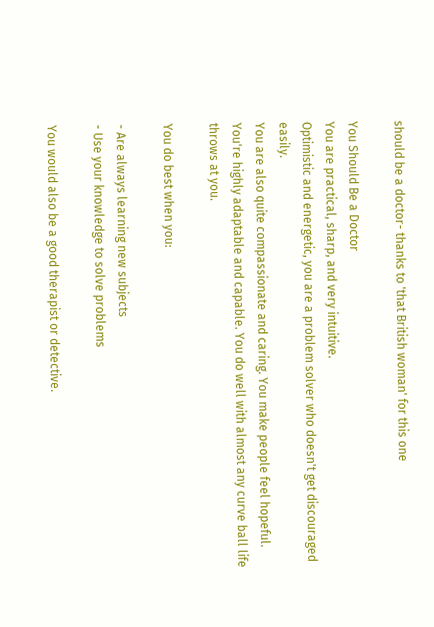should be a doctor- thanks to 'that British woman' for this one

You Should Be a Doctor
You are practical, sharp, and very intuitive.
Optimistic and energetic, you are a problem solver who doesn't get discouraged easily.
You are also quite compassionate and caring. You make people feel hopeful.
You're highly adaptable and capable. You do well with almost any curve ball life throws at you.

You do best when you:

- Are always learning new subjects
- Use your knowledge to solve problems

You would also be a good therapist or detective.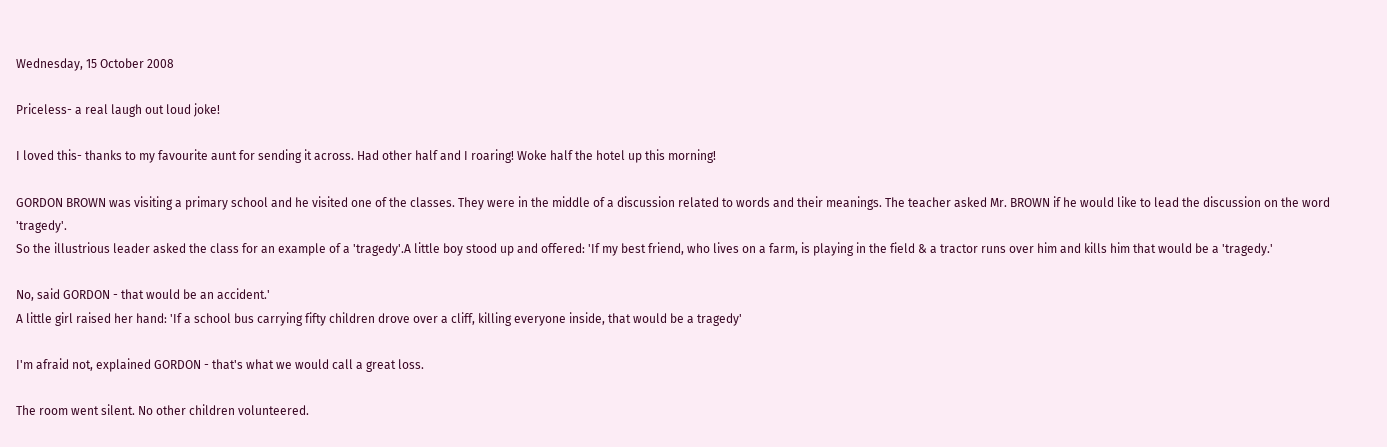Wednesday, 15 October 2008

Priceless- a real laugh out loud joke!

I loved this- thanks to my favourite aunt for sending it across. Had other half and I roaring! Woke half the hotel up this morning!

GORDON BROWN was visiting a primary school and he visited one of the classes. They were in the middle of a discussion related to words and their meanings. The teacher asked Mr. BROWN if he would like to lead the discussion on the word 'tragedy'.
So the illustrious leader asked the class for an example of a 'tragedy'.A little boy stood up and offered: 'If my best friend, who lives on a farm, is playing in the field & a tractor runs over him and kills him that would be a 'tragedy.'

No, said GORDON - that would be an accident.'
A little girl raised her hand: 'If a school bus carrying fifty children drove over a cliff, killing everyone inside, that would be a tragedy'

I'm afraid not, explained GORDON - that's what we would call a great loss.

The room went silent. No other children volunteered.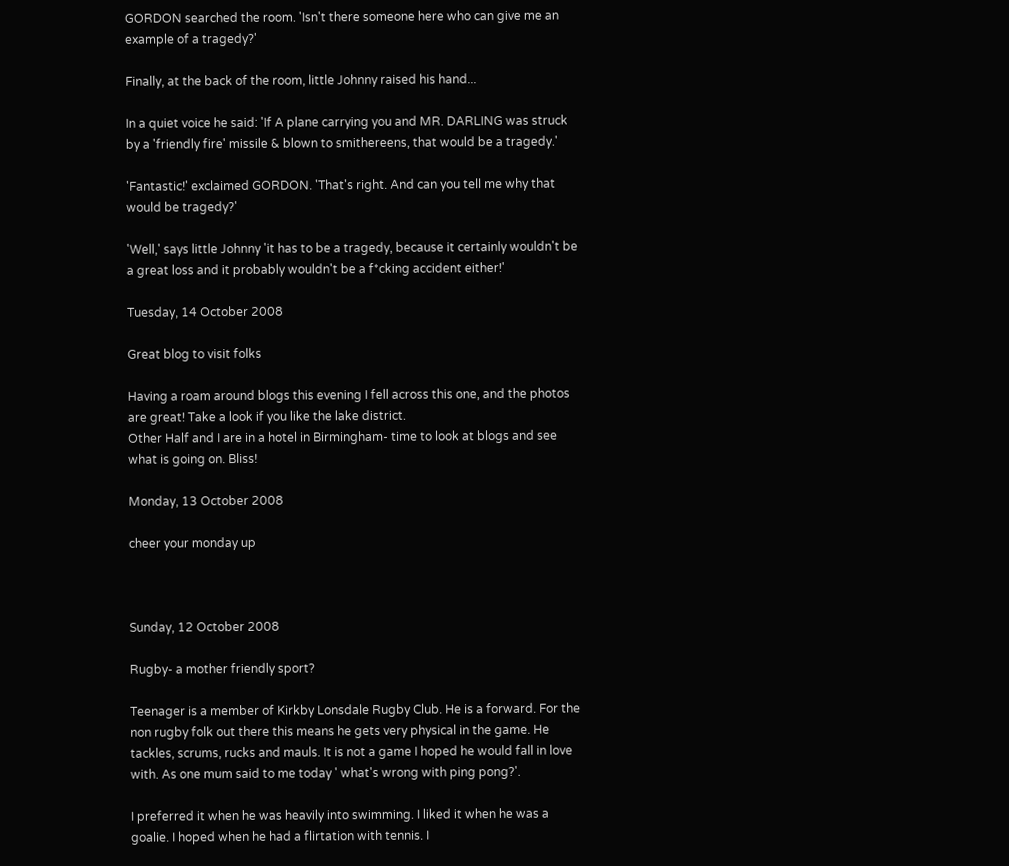GORDON searched the room. 'Isn't there someone here who can give me an example of a tragedy?'

Finally, at the back of the room, little Johnny raised his hand...

In a quiet voice he said: 'If A plane carrying you and MR. DARLING was struck by a 'friendly fire' missile & blown to smithereens, that would be a tragedy.'

'Fantastic!' exclaimed GORDON. 'That's right. And can you tell me why that would be tragedy?'

'Well,' says little Johnny 'it has to be a tragedy, because it certainly wouldn't be a great loss and it probably wouldn't be a f*cking accident either!'

Tuesday, 14 October 2008

Great blog to visit folks

Having a roam around blogs this evening I fell across this one, and the photos are great! Take a look if you like the lake district.
Other Half and I are in a hotel in Birmingham- time to look at blogs and see what is going on. Bliss!

Monday, 13 October 2008

cheer your monday up



Sunday, 12 October 2008

Rugby- a mother friendly sport?

Teenager is a member of Kirkby Lonsdale Rugby Club. He is a forward. For the non rugby folk out there this means he gets very physical in the game. He tackles, scrums, rucks and mauls. It is not a game I hoped he would fall in love with. As one mum said to me today ' what's wrong with ping pong?'.

I preferred it when he was heavily into swimming. I liked it when he was a goalie. I hoped when he had a flirtation with tennis. I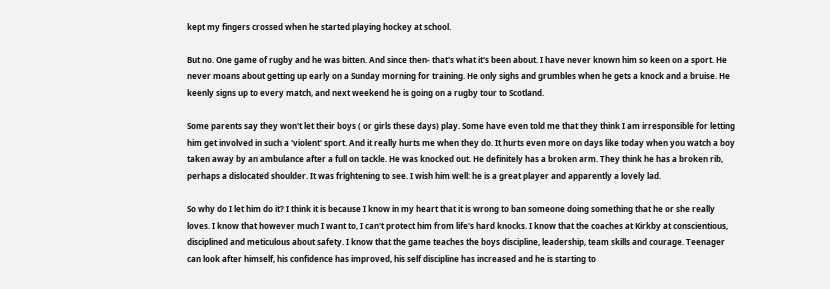kept my fingers crossed when he started playing hockey at school.

But no. One game of rugby and he was bitten. And since then- that's what it's been about. I have never known him so keen on a sport. He never moans about getting up early on a Sunday morning for training. He only sighs and grumbles when he gets a knock and a bruise. He keenly signs up to every match, and next weekend he is going on a rugby tour to Scotland.

Some parents say they won't let their boys ( or girls these days) play. Some have even told me that they think I am irresponsible for letting him get involved in such a 'violent' sport. And it really hurts me when they do. It hurts even more on days like today when you watch a boy taken away by an ambulance after a full on tackle. He was knocked out. He definitely has a broken arm. They think he has a broken rib, perhaps a dislocated shoulder. It was frightening to see. I wish him well: he is a great player and apparently a lovely lad.

So why do I let him do it? I think it is because I know in my heart that it is wrong to ban someone doing something that he or she really loves. I know that however much I want to, I can't protect him from life's hard knocks. I know that the coaches at Kirkby at conscientious, disciplined and meticulous about safety. I know that the game teaches the boys discipline, leadership, team skills and courage. Teenager can look after himself, his confidence has improved, his self discipline has increased and he is starting to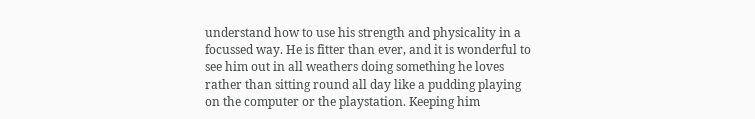understand how to use his strength and physicality in a focussed way. He is fitter than ever, and it is wonderful to see him out in all weathers doing something he loves rather than sitting round all day like a pudding playing on the computer or the playstation. Keeping him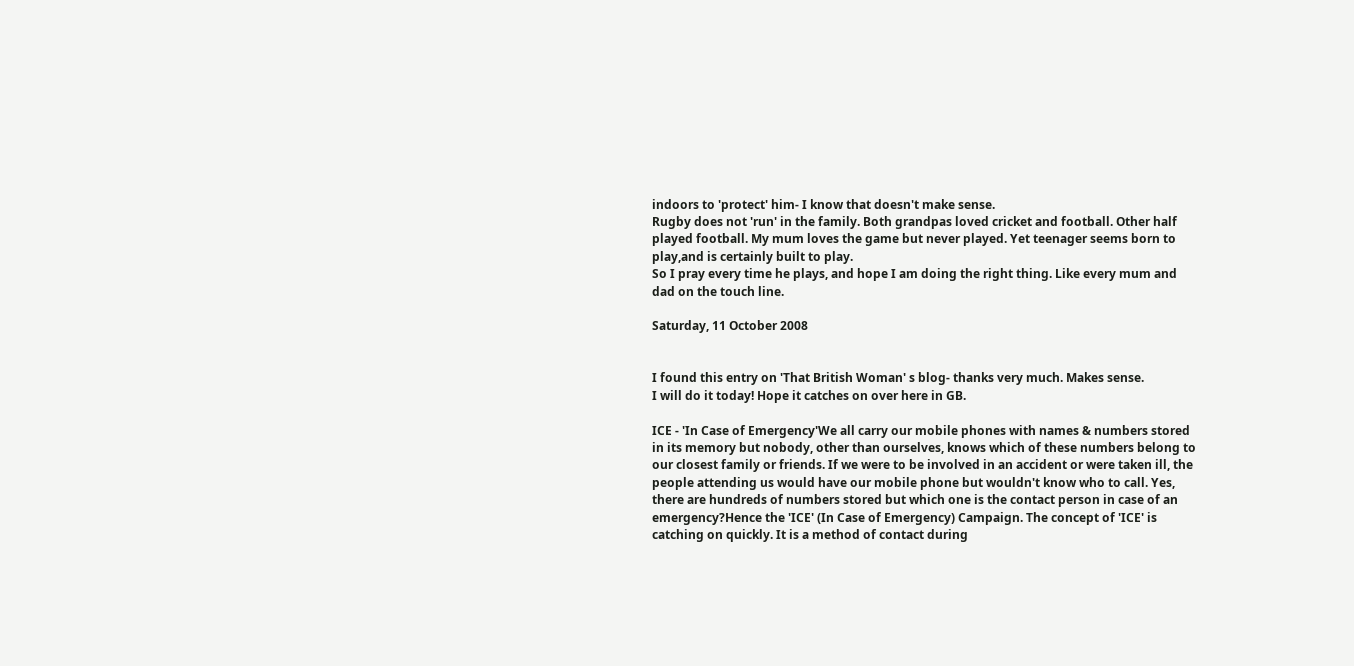indoors to 'protect' him- I know that doesn't make sense.
Rugby does not 'run' in the family. Both grandpas loved cricket and football. Other half played football. My mum loves the game but never played. Yet teenager seems born to play,and is certainly built to play.
So I pray every time he plays, and hope I am doing the right thing. Like every mum and dad on the touch line.

Saturday, 11 October 2008


I found this entry on 'That British Woman' s blog- thanks very much. Makes sense.
I will do it today! Hope it catches on over here in GB.

ICE - 'In Case of Emergency'We all carry our mobile phones with names & numbers stored in its memory but nobody, other than ourselves, knows which of these numbers belong to our closest family or friends. If we were to be involved in an accident or were taken ill, the people attending us would have our mobile phone but wouldn't know who to call. Yes, there are hundreds of numbers stored but which one is the contact person in case of an emergency?Hence the 'ICE' (In Case of Emergency) Campaign. The concept of 'ICE' is catching on quickly. It is a method of contact during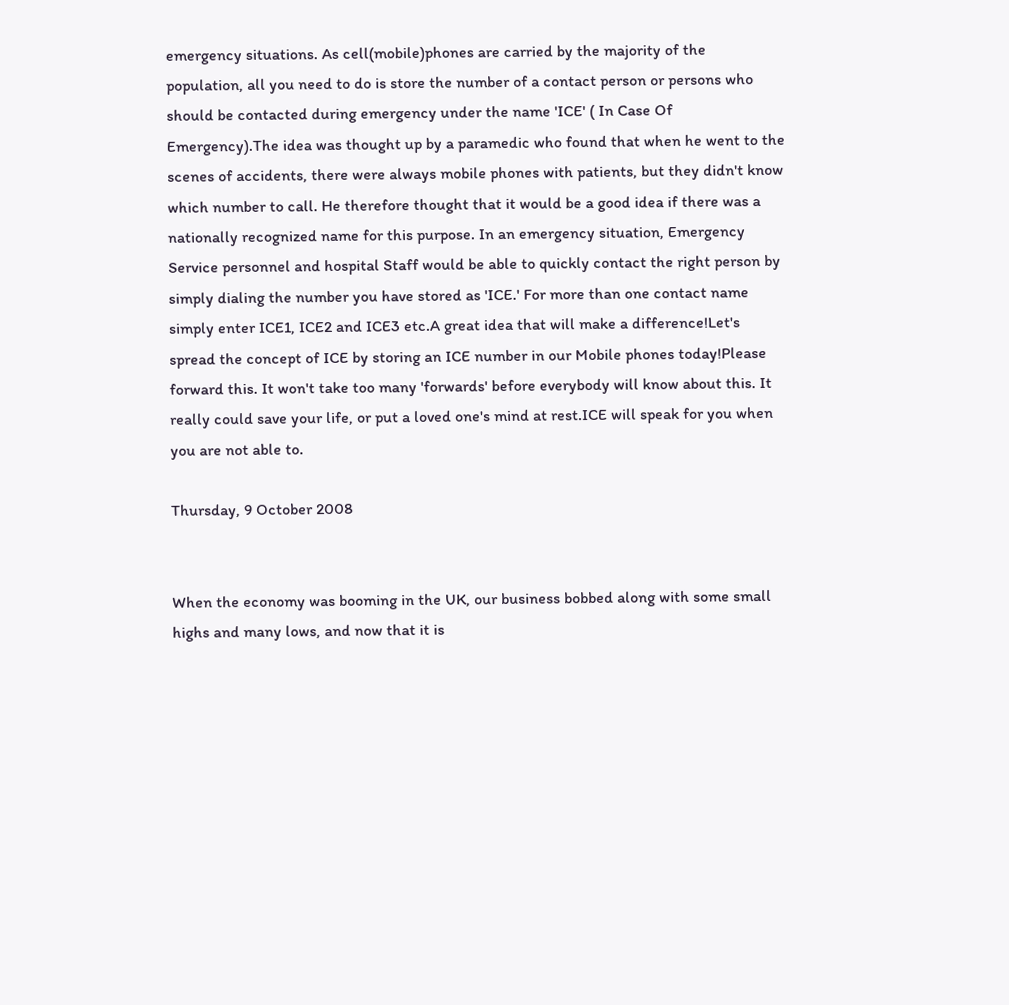emergency situations. As cell(mobile)phones are carried by the majority of the population, all you need to do is store the number of a contact person or persons who should be contacted during emergency under the name 'ICE' ( In Case Of Emergency).The idea was thought up by a paramedic who found that when he went to the scenes of accidents, there were always mobile phones with patients, but they didn't know which number to call. He therefore thought that it would be a good idea if there was a nationally recognized name for this purpose. In an emergency situation, Emergency Service personnel and hospital Staff would be able to quickly contact the right person by simply dialing the number you have stored as 'ICE.' For more than one contact name simply enter ICE1, ICE2 and ICE3 etc.A great idea that will make a difference!Let's spread the concept of ICE by storing an ICE number in our Mobile phones today!Please forward this. It won't take too many 'forwards' before everybody will know about this. It really could save your life, or put a loved one's mind at rest.ICE will speak for you when you are not able to.

Thursday, 9 October 2008


When the economy was booming in the UK, our business bobbed along with some small highs and many lows, and now that it is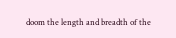doom the length and breadth of the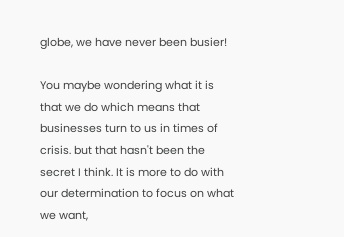globe, we have never been busier!

You maybe wondering what it is that we do which means that businesses turn to us in times of crisis. but that hasn't been the secret I think. It is more to do with our determination to focus on what we want,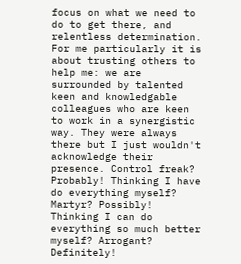focus on what we need to do to get there, and relentless determination. For me particularly it is about trusting others to help me: we are surrounded by talented keen and knowledgable colleagues who are keen to work in a synergistic way. They were always there but I just wouldn't acknowledge their presence. Control freak? Probably! Thinking I have do everything myself? Martyr? Possibly! Thinking I can do everything so much better myself? Arrogant? Definitely!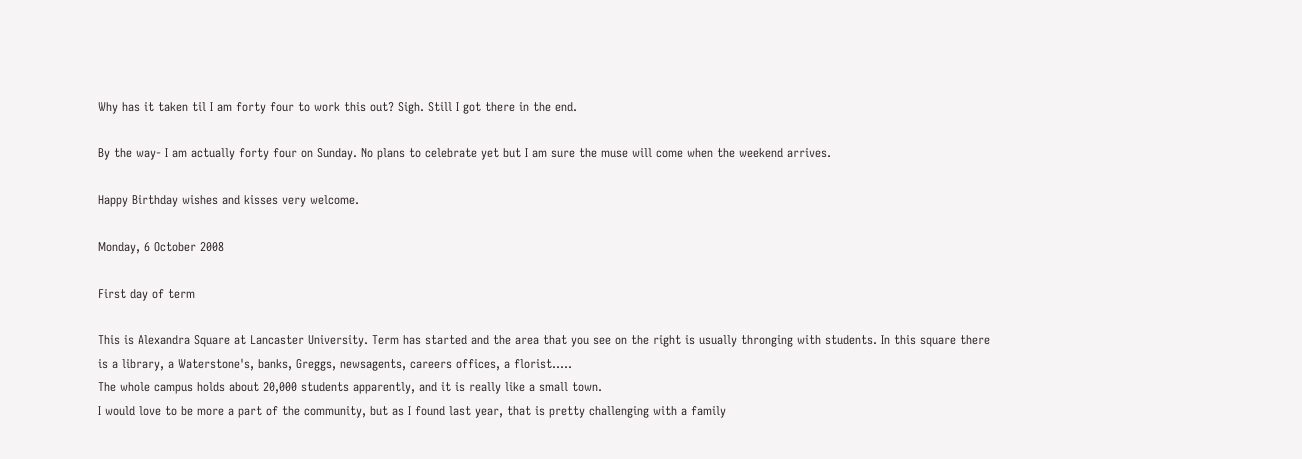Why has it taken til I am forty four to work this out? Sigh. Still I got there in the end.

By the way- I am actually forty four on Sunday. No plans to celebrate yet but I am sure the muse will come when the weekend arrives.

Happy Birthday wishes and kisses very welcome.

Monday, 6 October 2008

First day of term

This is Alexandra Square at Lancaster University. Term has started and the area that you see on the right is usually thronging with students. In this square there is a library, a Waterstone's, banks, Greggs, newsagents, careers offices, a florist.....
The whole campus holds about 20,000 students apparently, and it is really like a small town.
I would love to be more a part of the community, but as I found last year, that is pretty challenging with a family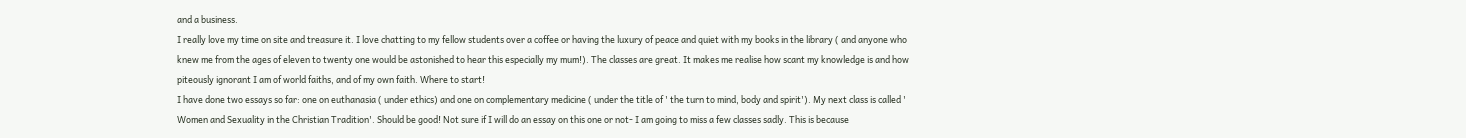and a business.
I really love my time on site and treasure it. I love chatting to my fellow students over a coffee or having the luxury of peace and quiet with my books in the library ( and anyone who knew me from the ages of eleven to twenty one would be astonished to hear this especially my mum!). The classes are great. It makes me realise how scant my knowledge is and how piteously ignorant I am of world faiths, and of my own faith. Where to start!
I have done two essays so far: one on euthanasia ( under ethics) and one on complementary medicine ( under the title of ' the turn to mind, body and spirit'). My next class is called ' Women and Sexuality in the Christian Tradition'. Should be good! Not sure if I will do an essay on this one or not- I am going to miss a few classes sadly. This is because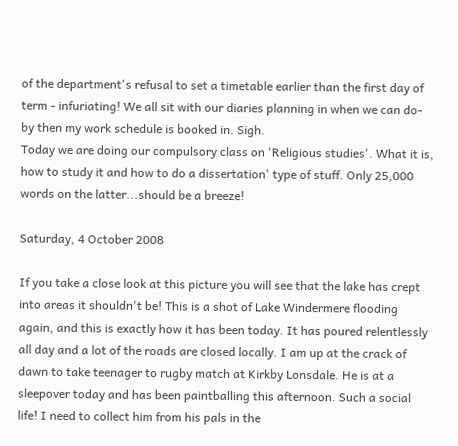of the department's refusal to set a timetable earlier than the first day of term - infuriating! We all sit with our diaries planning in when we can do- by then my work schedule is booked in. Sigh.
Today we are doing our compulsory class on 'Religious studies'. What it is, how to study it and how to do a dissertation' type of stuff. Only 25,000 words on the latter...should be a breeze!

Saturday, 4 October 2008

If you take a close look at this picture you will see that the lake has crept into areas it shouldn't be! This is a shot of Lake Windermere flooding again, and this is exactly how it has been today. It has poured relentlessly all day and a lot of the roads are closed locally. I am up at the crack of dawn to take teenager to rugby match at Kirkby Lonsdale. He is at a sleepover today and has been paintballing this afternoon. Such a social life! I need to collect him from his pals in the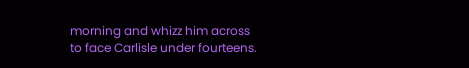morning and whizz him across to face Carlisle under fourteens.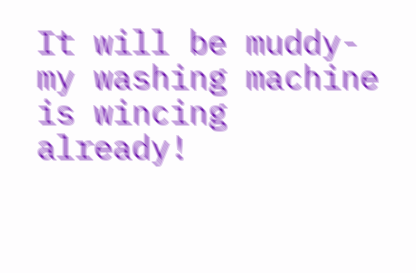It will be muddy- my washing machine is wincing already!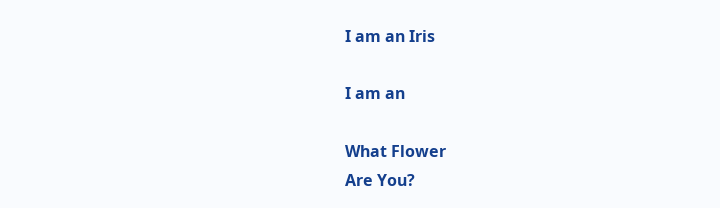I am an Iris

I am an

What Flower
Are You?